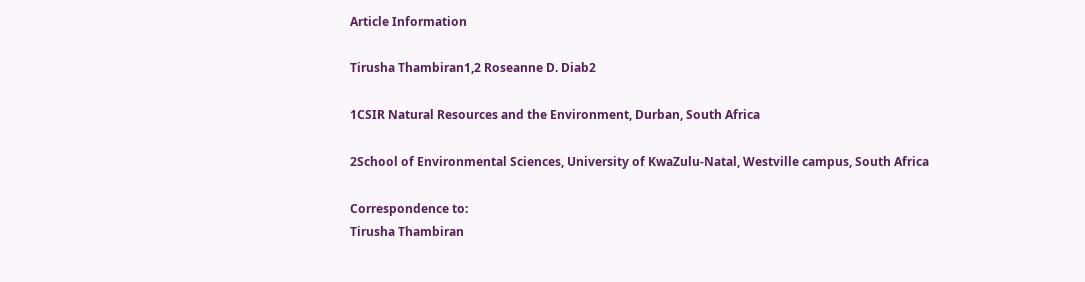Article Information

Tirusha Thambiran1,2 Roseanne D. Diab2

1CSIR Natural Resources and the Environment, Durban, South Africa

2School of Environmental Sciences, University of KwaZulu-Natal, Westville campus, South Africa

Correspondence to:
Tirusha Thambiran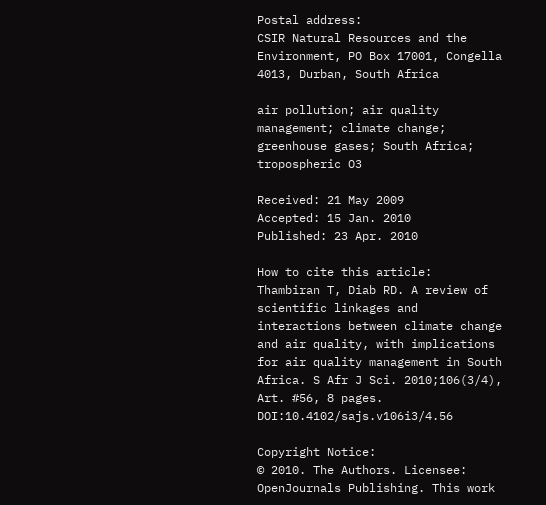Postal address:
CSIR Natural Resources and the Environment, PO Box 17001, Congella 4013, Durban, South Africa

air pollution; air quality management; climate change; greenhouse gases; South Africa; tropospheric O3

Received: 21 May 2009
Accepted: 15 Jan. 2010
Published: 23 Apr. 2010

How to cite this article:
Thambiran T, Diab RD. A review of scientific linkages and interactions between climate change and air quality, with implications for air quality management in South Africa. S Afr J Sci. 2010;106(3/4), Art. #56, 8 pages. DOI:10.4102/sajs.v106i3/4.56

Copyright Notice:
© 2010. The Authors. Licensee: OpenJournals Publishing. This work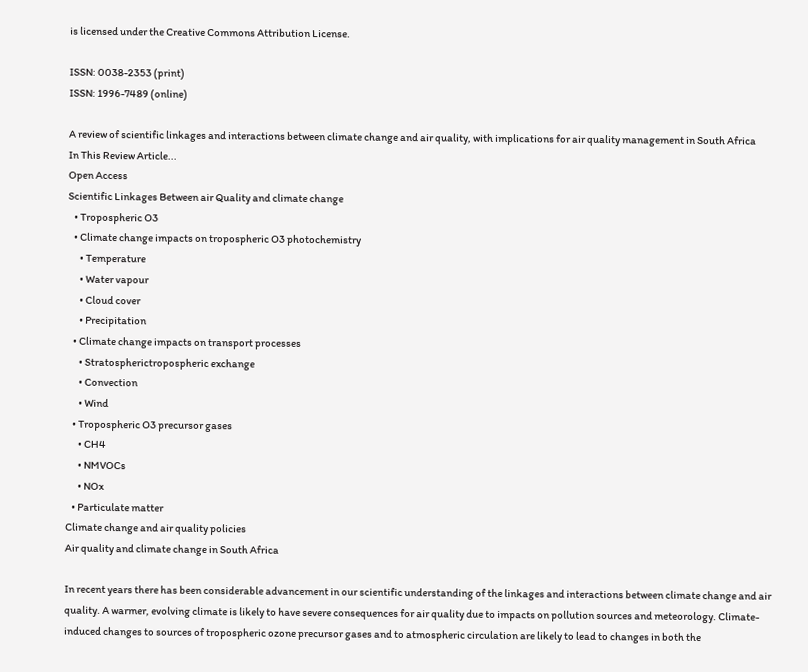is licensed under the Creative Commons Attribution License.

ISSN: 0038-2353 (print)
ISSN: 1996-7489 (online)

A review of scientific linkages and interactions between climate change and air quality, with implications for air quality management in South Africa
In This Review Article...
Open Access
Scientific Linkages Between air Quality and climate change
   • Tropospheric O3
   • Climate change impacts on tropospheric O3 photochemistry
      • Temperature
      • Water vapour
      • Cloud cover
      • Precipitation
   • Climate change impacts on transport processes
      • Stratospherictropospheric exchange
      • Convection
      • Wind
   • Tropospheric O3 precursor gases
      • CH4
      • NMVOCs
      • NOx
   • Particulate matter
Climate change and air quality policies
Air quality and climate change in South Africa

In recent years there has been considerable advancement in our scientific understanding of the linkages and interactions between climate change and air quality. A warmer, evolving climate is likely to have severe consequences for air quality due to impacts on pollution sources and meteorology. Climate-induced changes to sources of tropospheric ozone precursor gases and to atmospheric circulation are likely to lead to changes in both the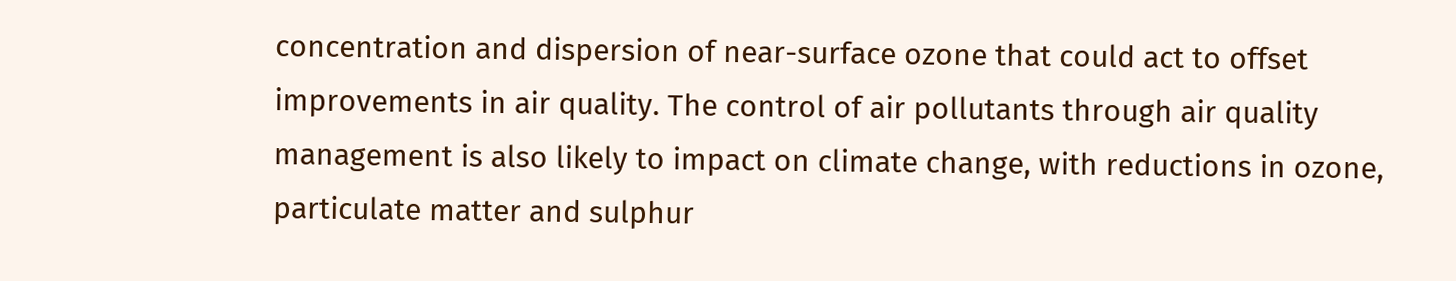concentration and dispersion of near-surface ozone that could act to offset improvements in air quality. The control of air pollutants through air quality management is also likely to impact on climate change, with reductions in ozone, particulate matter and sulphur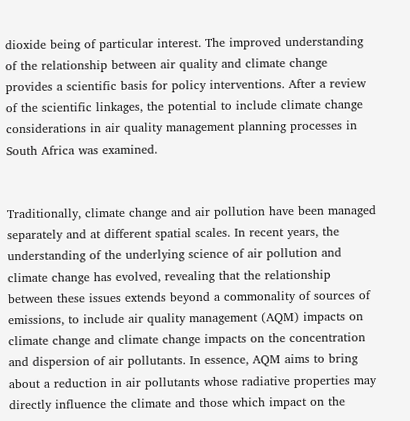dioxide being of particular interest. The improved understanding of the relationship between air quality and climate change provides a scientific basis for policy interventions. After a review of the scientific linkages, the potential to include climate change considerations in air quality management planning processes in South Africa was examined.


Traditionally, climate change and air pollution have been managed separately and at different spatial scales. In recent years, the understanding of the underlying science of air pollution and climate change has evolved, revealing that the relationship between these issues extends beyond a commonality of sources of emissions, to include air quality management (AQM) impacts on climate change and climate change impacts on the concentration and dispersion of air pollutants. In essence, AQM aims to bring about a reduction in air pollutants whose radiative properties may directly influence the climate and those which impact on the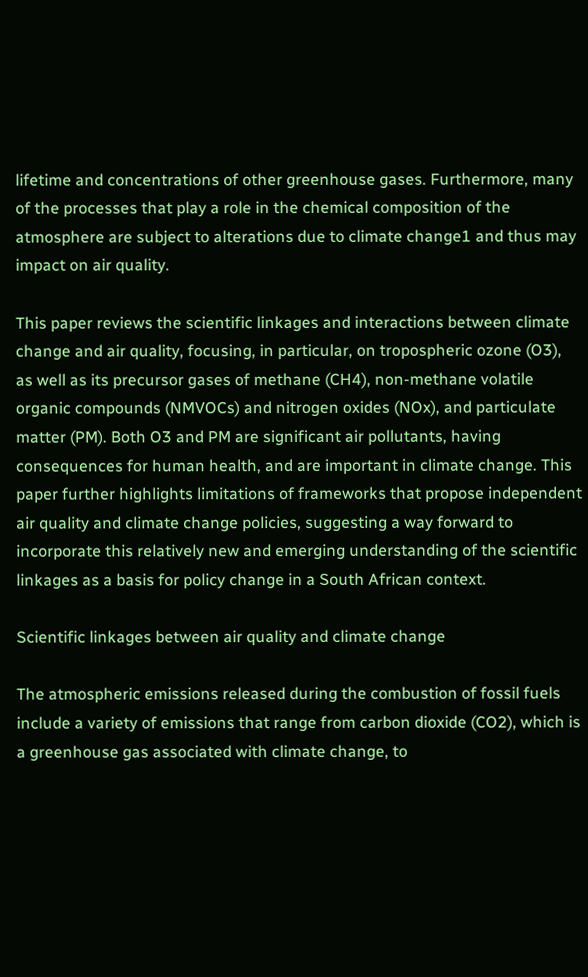lifetime and concentrations of other greenhouse gases. Furthermore, many of the processes that play a role in the chemical composition of the atmosphere are subject to alterations due to climate change1 and thus may impact on air quality.

This paper reviews the scientific linkages and interactions between climate change and air quality, focusing, in particular, on tropospheric ozone (O3), as well as its precursor gases of methane (CH4), non-methane volatile organic compounds (NMVOCs) and nitrogen oxides (NOx), and particulate matter (PM). Both O3 and PM are significant air pollutants, having consequences for human health, and are important in climate change. This paper further highlights limitations of frameworks that propose independent air quality and climate change policies, suggesting a way forward to incorporate this relatively new and emerging understanding of the scientific linkages as a basis for policy change in a South African context.

Scientific linkages between air quality and climate change

The atmospheric emissions released during the combustion of fossil fuels include a variety of emissions that range from carbon dioxide (CO2), which is a greenhouse gas associated with climate change, to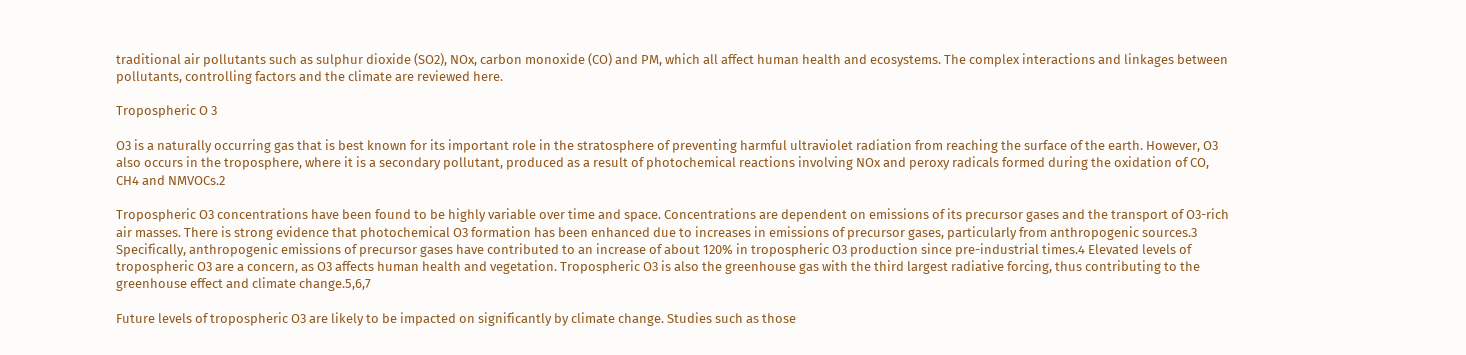traditional air pollutants such as sulphur dioxide (SO2), NOx, carbon monoxide (CO) and PM, which all affect human health and ecosystems. The complex interactions and linkages between pollutants, controlling factors and the climate are reviewed here.

Tropospheric O 3

O3 is a naturally occurring gas that is best known for its important role in the stratosphere of preventing harmful ultraviolet radiation from reaching the surface of the earth. However, O3 also occurs in the troposphere, where it is a secondary pollutant, produced as a result of photochemical reactions involving NOx and peroxy radicals formed during the oxidation of CO, CH4 and NMVOCs.2

Tropospheric O3 concentrations have been found to be highly variable over time and space. Concentrations are dependent on emissions of its precursor gases and the transport of O3-rich air masses. There is strong evidence that photochemical O3 formation has been enhanced due to increases in emissions of precursor gases, particularly from anthropogenic sources.3 Specifically, anthropogenic emissions of precursor gases have contributed to an increase of about 120% in tropospheric O3 production since pre-industrial times.4 Elevated levels of tropospheric O3 are a concern, as O3 affects human health and vegetation. Tropospheric O3 is also the greenhouse gas with the third largest radiative forcing, thus contributing to the greenhouse effect and climate change.5,6,7

Future levels of tropospheric O3 are likely to be impacted on significantly by climate change. Studies such as those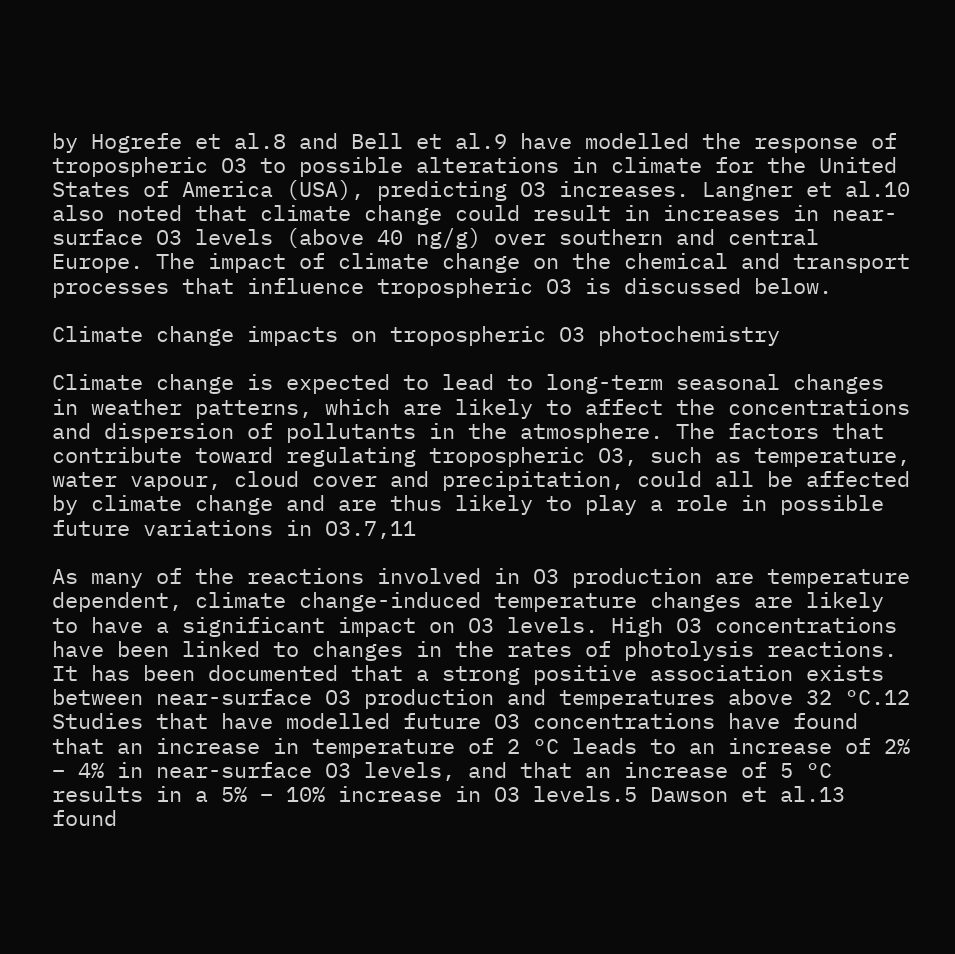by Hogrefe et al.8 and Bell et al.9 have modelled the response of tropospheric O3 to possible alterations in climate for the United States of America (USA), predicting O3 increases. Langner et al.10 also noted that climate change could result in increases in near-surface O3 levels (above 40 ng/g) over southern and central Europe. The impact of climate change on the chemical and transport processes that influence tropospheric O3 is discussed below.

Climate change impacts on tropospheric O3 photochemistry

Climate change is expected to lead to long-term seasonal changes in weather patterns, which are likely to affect the concentrations and dispersion of pollutants in the atmosphere. The factors that contribute toward regulating tropospheric O3, such as temperature, water vapour, cloud cover and precipitation, could all be affected by climate change and are thus likely to play a role in possible future variations in O3.7,11

As many of the reactions involved in O3 production are temperature dependent, climate change-induced temperature changes are likely to have a significant impact on O3 levels. High O3 concentrations have been linked to changes in the rates of photolysis reactions. It has been documented that a strong positive association exists between near-surface O3 production and temperatures above 32 °C.12 Studies that have modelled future O3 concentrations have found that an increase in temperature of 2 °C leads to an increase of 2% – 4% in near-surface O3 levels, and that an increase of 5 °C results in a 5% – 10% increase in O3 levels.5 Dawson et al.13 found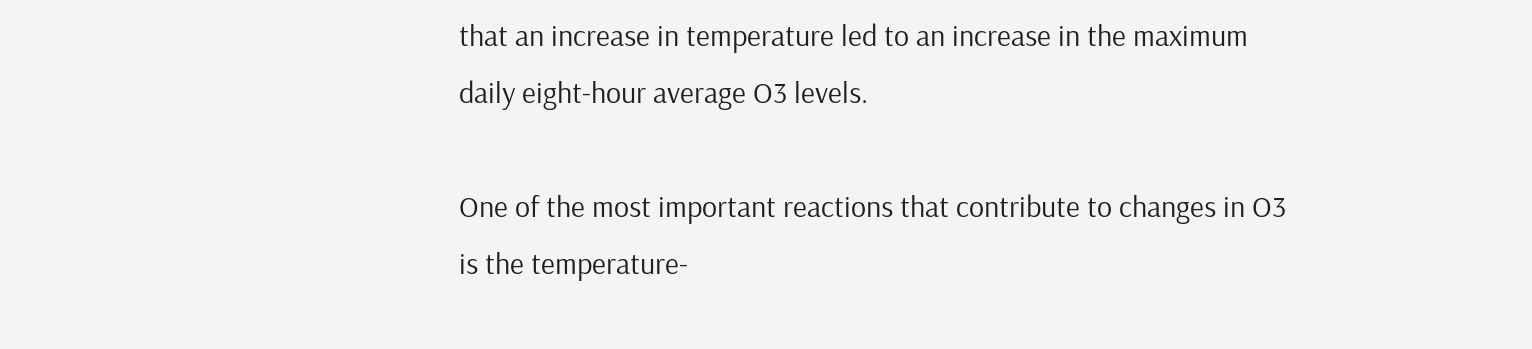that an increase in temperature led to an increase in the maximum daily eight-hour average O3 levels.

One of the most important reactions that contribute to changes in O3 is the temperature-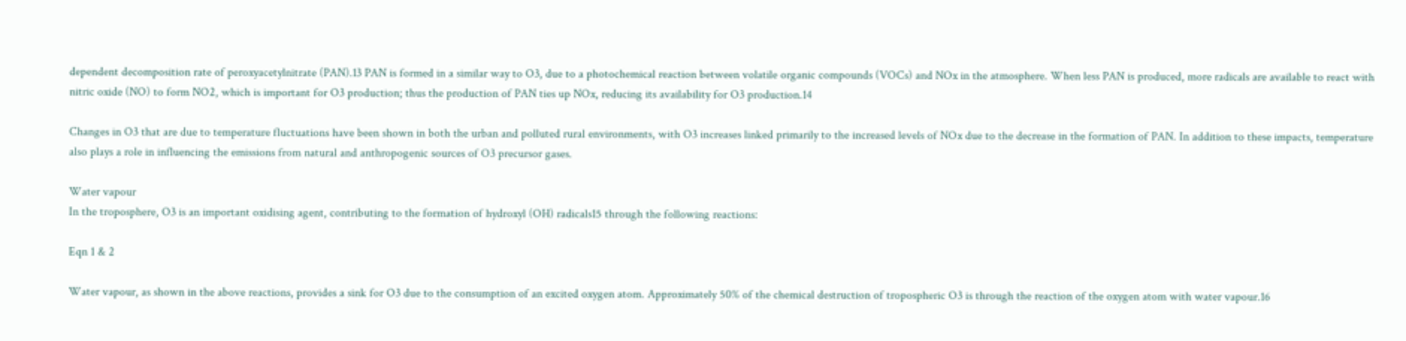dependent decomposition rate of peroxyacetylnitrate (PAN).13 PAN is formed in a similar way to O3, due to a photochemical reaction between volatile organic compounds (VOCs) and NOx in the atmosphere. When less PAN is produced, more radicals are available to react with nitric oxide (NO) to form NO2, which is important for O3 production; thus the production of PAN ties up NOx, reducing its availability for O3 production.14

Changes in O3 that are due to temperature fluctuations have been shown in both the urban and polluted rural environments, with O3 increases linked primarily to the increased levels of NOx due to the decrease in the formation of PAN. In addition to these impacts, temperature also plays a role in influencing the emissions from natural and anthropogenic sources of O3 precursor gases.

Water vapour
In the troposphere, O3 is an important oxidising agent, contributing to the formation of hydroxyl (OH) radicals15 through the following reactions:

Eqn 1 & 2

Water vapour, as shown in the above reactions, provides a sink for O3 due to the consumption of an excited oxygen atom. Approximately 50% of the chemical destruction of tropospheric O3 is through the reaction of the oxygen atom with water vapour.16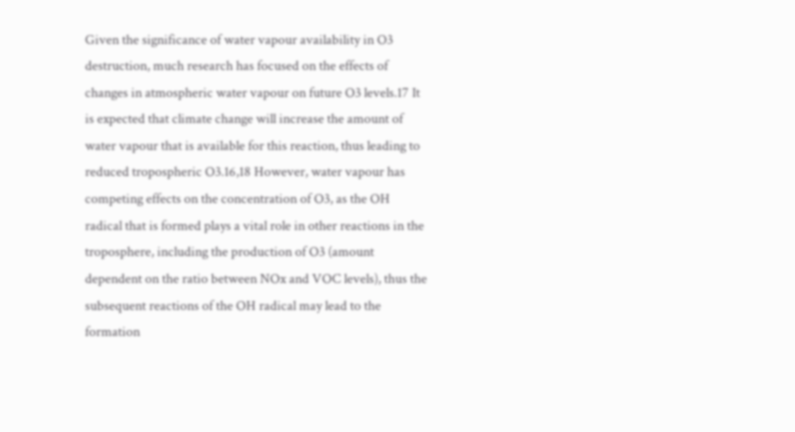Given the significance of water vapour availability in O3 destruction, much research has focused on the effects of changes in atmospheric water vapour on future O3 levels.17 It is expected that climate change will increase the amount of water vapour that is available for this reaction, thus leading to reduced tropospheric O3.16,18 However, water vapour has competing effects on the concentration of O3, as the OH radical that is formed plays a vital role in other reactions in the troposphere, including the production of O3 (amount dependent on the ratio between NOx and VOC levels), thus the subsequent reactions of the OH radical may lead to the formation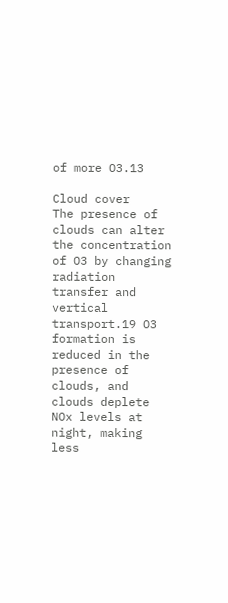of more O3.13

Cloud cover
The presence of clouds can alter the concentration of O3 by changing radiation transfer and vertical transport.19 O3 formation is reduced in the presence of clouds, and clouds deplete NOx levels at night, making less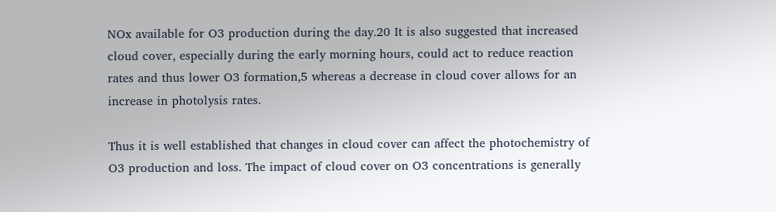NOx available for O3 production during the day.20 It is also suggested that increased cloud cover, especially during the early morning hours, could act to reduce reaction rates and thus lower O3 formation,5 whereas a decrease in cloud cover allows for an increase in photolysis rates.

Thus it is well established that changes in cloud cover can affect the photochemistry of O3 production and loss. The impact of cloud cover on O3 concentrations is generally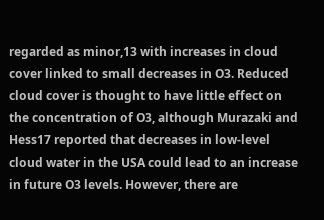regarded as minor,13 with increases in cloud cover linked to small decreases in O3. Reduced cloud cover is thought to have little effect on the concentration of O3, although Murazaki and Hess17 reported that decreases in low-level cloud water in the USA could lead to an increase in future O3 levels. However, there are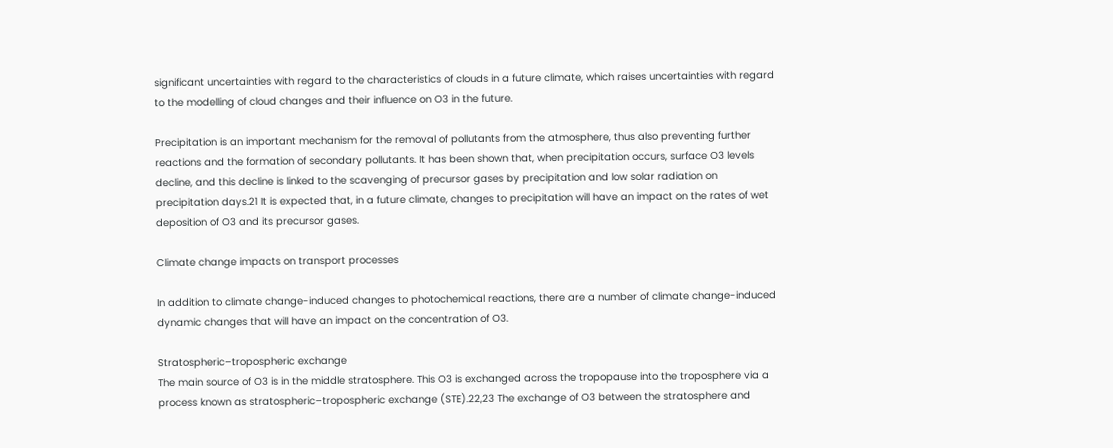significant uncertainties with regard to the characteristics of clouds in a future climate, which raises uncertainties with regard to the modelling of cloud changes and their influence on O3 in the future.

Precipitation is an important mechanism for the removal of pollutants from the atmosphere, thus also preventing further reactions and the formation of secondary pollutants. It has been shown that, when precipitation occurs, surface O3 levels decline, and this decline is linked to the scavenging of precursor gases by precipitation and low solar radiation on precipitation days.21 It is expected that, in a future climate, changes to precipitation will have an impact on the rates of wet deposition of O3 and its precursor gases.

Climate change impacts on transport processes

In addition to climate change-induced changes to photochemical reactions, there are a number of climate change-induced dynamic changes that will have an impact on the concentration of O3.

Stratospheric–tropospheric exchange
The main source of O3 is in the middle stratosphere. This O3 is exchanged across the tropopause into the troposphere via a process known as stratospheric–tropospheric exchange (STE).22,23 The exchange of O3 between the stratosphere and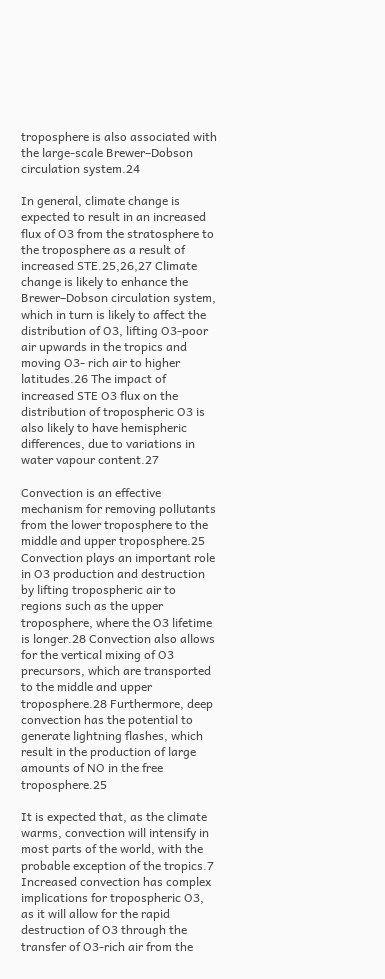troposphere is also associated with the large-scale Brewer–Dobson circulation system.24

In general, climate change is expected to result in an increased flux of O3 from the stratosphere to the troposphere as a result of increased STE.25,26,27 Climate change is likely to enhance the Brewer–Dobson circulation system, which in turn is likely to affect the distribution of O3, lifting O3-poor air upwards in the tropics and moving O3- rich air to higher latitudes.26 The impact of increased STE O3 flux on the distribution of tropospheric O3 is also likely to have hemispheric differences, due to variations in water vapour content.27

Convection is an effective mechanism for removing pollutants from the lower troposphere to the middle and upper troposphere.25 Convection plays an important role in O3 production and destruction by lifting tropospheric air to regions such as the upper troposphere, where the O3 lifetime is longer.28 Convection also allows for the vertical mixing of O3 precursors, which are transported to the middle and upper troposphere.28 Furthermore, deep convection has the potential to generate lightning flashes, which result in the production of large amounts of NO in the free troposphere.25

It is expected that, as the climate warms, convection will intensify in most parts of the world, with the probable exception of the tropics.7 Increased convection has complex implications for tropospheric O3, as it will allow for the rapid destruction of O3 through the transfer of O3-rich air from the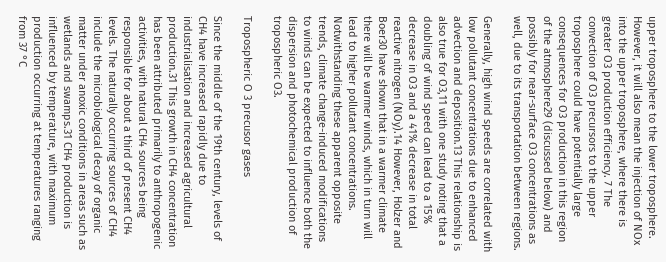upper troposphere to the lower troposphere. However, it will also mean the injection of NOx into the upper troposphere, where there is greater O3 production efficiency. 7 The convection of O3 precursors to the upper troposphere could have potentially large consequences for O3 production in this region of the atmosphere29 (discussed below) and possibly for near-surface O3 concentrations as well, due to its transportation between regions.

Generally, high wind speeds are correlated with low pollutant concentrations due to enhanced advection and deposition.13 This relationship is also true for O3,11 with one study noting that a doubling of wind speed can lead to a 15% decrease in O3 and a 41% decrease in total reactive nitrogen (NOy).14 However, Holzer and Boer30 have shown that in a warmer climate there will be warmer winds, which in turn will lead to higher pollutant concentrations. Notwithstanding these apparent opposite trends, climate change-induced modifications to winds can be expected to influence both the dispersion and photochemical production of tropospheric O3.

Tropospheric O 3 precusor gases

Since the middle of the 19th century, levels of CH4 have increased rapidly due to industrialisation and increased agricultural production.31 This growth in CH4 concentration has been attributed primarily to anthropogenic activities, with natural CH4 sources being responsible for about a third of present CH4 levels. The naturally occurring sources of CH4 include the microbiological decay of organic matter under anoxic conditions in areas such as wetlands and swamps.31 CH4 production is influenced by temperature, with maximum production occurring at temperatures ranging from 37 °C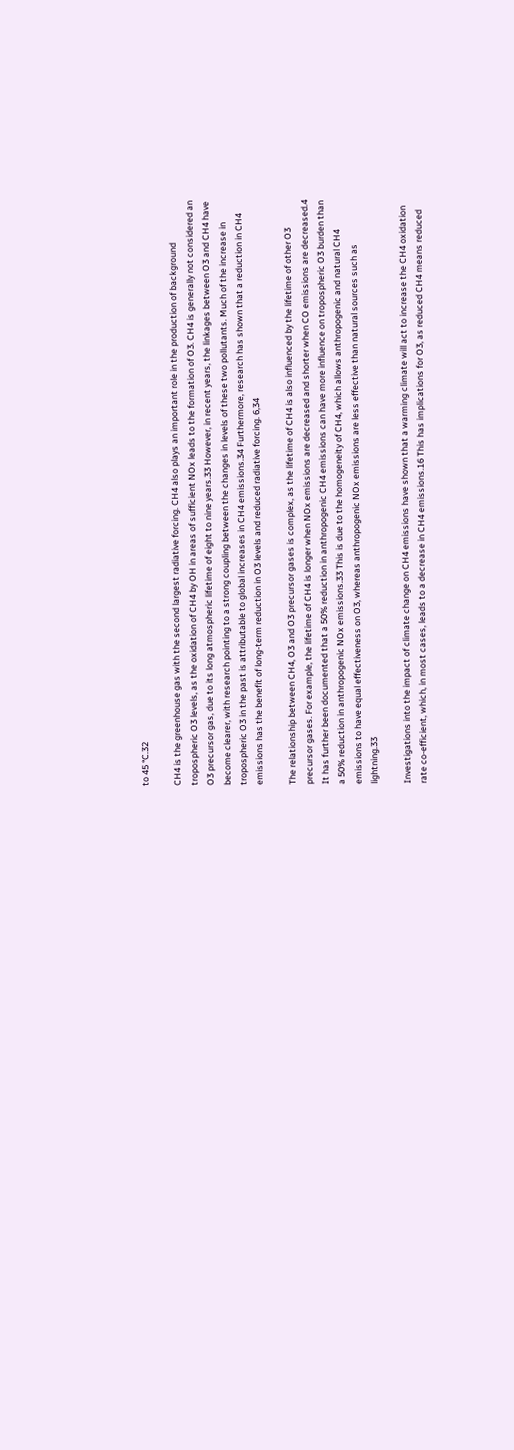to 45 °C.32

CH4 is the greenhouse gas with the second largest radiative forcing. CH4 also plays an important role in the production of background tropospheric O3 levels, as the oxidation of CH4 by OH in areas of sufficient NOx leads to the formation of O3. CH4 is generally not considered an O3 precursor gas, due to its long atmospheric lifetime of eight to nine years.33 However, in recent years, the linkages between O3 and CH4 have become clearer, with research pointing to a strong coupling between the changes in levels of these two pollutants. Much of the increase in tropospheric O3 in the past is attributable to global increases in CH4 emissions.34 Furthermore, research has shown that a reduction in CH4 emissions has the benefit of long-term reduction in O3 levels and reduced radiative forcing. 6,34

The relationship between CH4, O3 and O3 precursor gases is complex, as the lifetime of CH4 is also influenced by the lifetime of other O3 precursor gases. For example, the lifetime of CH4 is longer when NOx emissions are decreased and shorter when CO emissions are decreased.4 It has further been documented that a 50% reduction in anthropogenic CH4 emissions can have more influence on tropospheric O3 burden than a 50% reduction in anthropogenic NOx emissions.33 This is due to the homogeneity of CH4, which allows anthropogenic and natural CH4 emissions to have equal effectiveness on O3, whereas anthropogenic NOx emissions are less effective than natural sources such as lightning.33

Investigations into the impact of climate change on CH4 emissions have shown that a warming climate will act to increase the CH4 oxidation rate co-efficient, which, in most cases, leads to a decrease in CH4 emissions.16 This has implications for O3, as reduced CH4 means reduced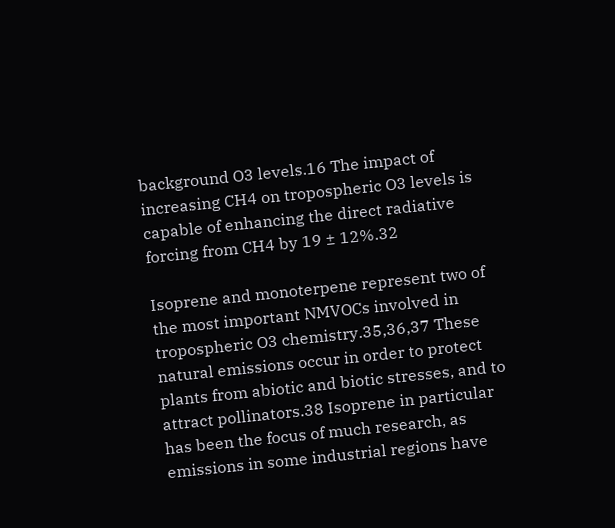background O3 levels.16 The impact of increasing CH4 on tropospheric O3 levels is capable of enhancing the direct radiative forcing from CH4 by 19 ± 12%.32

Isoprene and monoterpene represent two of the most important NMVOCs involved in tropospheric O3 chemistry.35,36,37 These natural emissions occur in order to protect plants from abiotic and biotic stresses, and to attract pollinators.38 Isoprene in particular has been the focus of much research, as emissions in some industrial regions have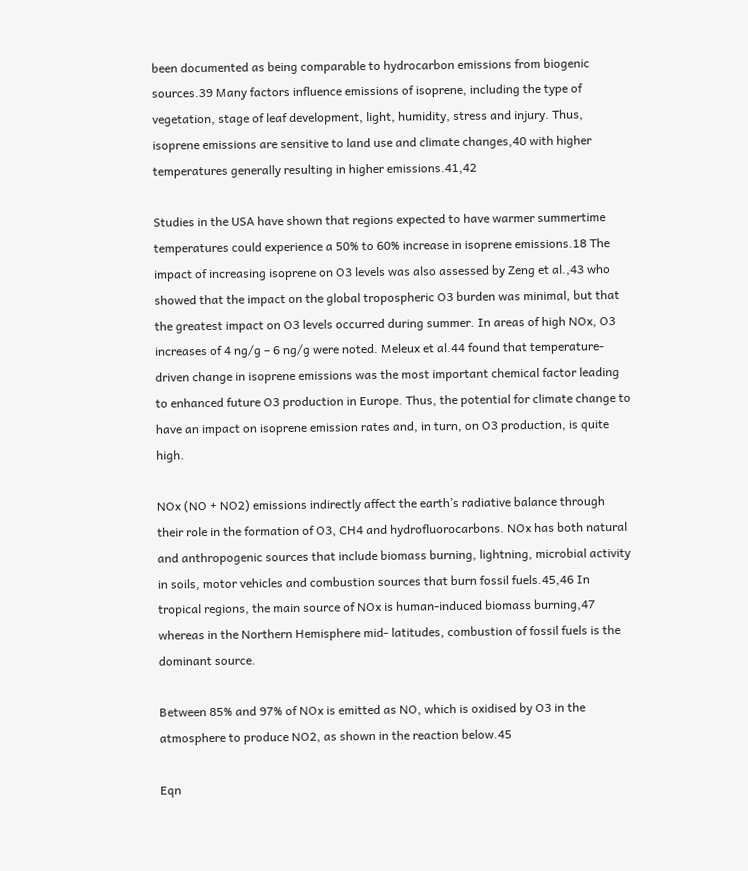been documented as being comparable to hydrocarbon emissions from biogenic sources.39 Many factors influence emissions of isoprene, including the type of vegetation, stage of leaf development, light, humidity, stress and injury. Thus, isoprene emissions are sensitive to land use and climate changes,40 with higher temperatures generally resulting in higher emissions.41,42

Studies in the USA have shown that regions expected to have warmer summertime temperatures could experience a 50% to 60% increase in isoprene emissions.18 The impact of increasing isoprene on O3 levels was also assessed by Zeng et al.,43 who showed that the impact on the global tropospheric O3 burden was minimal, but that the greatest impact on O3 levels occurred during summer. In areas of high NOx, O3 increases of 4 ng/g – 6 ng/g were noted. Meleux et al.44 found that temperature-driven change in isoprene emissions was the most important chemical factor leading to enhanced future O3 production in Europe. Thus, the potential for climate change to have an impact on isoprene emission rates and, in turn, on O3 production, is quite high.

NOx (NO + NO2) emissions indirectly affect the earth’s radiative balance through their role in the formation of O3, CH4 and hydrofluorocarbons. NOx has both natural and anthropogenic sources that include biomass burning, lightning, microbial activity in soils, motor vehicles and combustion sources that burn fossil fuels.45,46 In tropical regions, the main source of NOx is human-induced biomass burning,47 whereas in the Northern Hemisphere mid- latitudes, combustion of fossil fuels is the dominant source.

Between 85% and 97% of NOx is emitted as NO, which is oxidised by O3 in the atmosphere to produce NO2, as shown in the reaction below.45

Eqn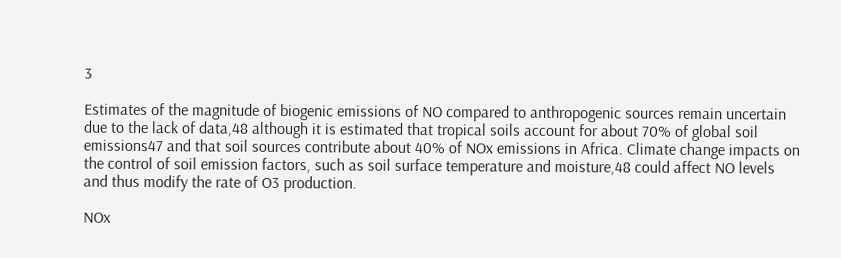3

Estimates of the magnitude of biogenic emissions of NO compared to anthropogenic sources remain uncertain due to the lack of data,48 although it is estimated that tropical soils account for about 70% of global soil emissions47 and that soil sources contribute about 40% of NOx emissions in Africa. Climate change impacts on the control of soil emission factors, such as soil surface temperature and moisture,48 could affect NO levels and thus modify the rate of O3 production.

NOx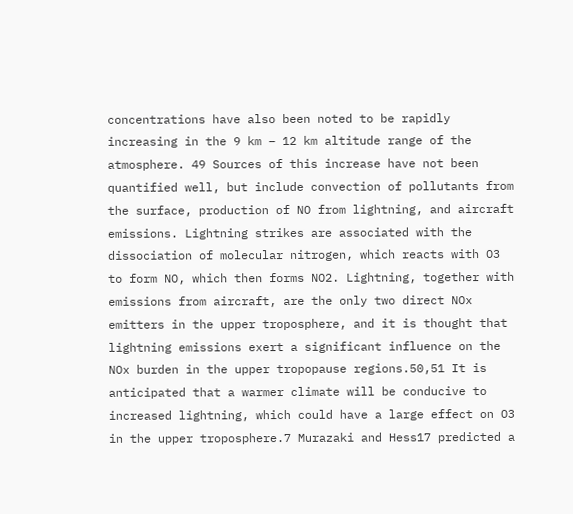concentrations have also been noted to be rapidly increasing in the 9 km – 12 km altitude range of the atmosphere. 49 Sources of this increase have not been quantified well, but include convection of pollutants from the surface, production of NO from lightning, and aircraft emissions. Lightning strikes are associated with the dissociation of molecular nitrogen, which reacts with O3 to form NO, which then forms NO2. Lightning, together with emissions from aircraft, are the only two direct NOx emitters in the upper troposphere, and it is thought that lightning emissions exert a significant influence on the NOx burden in the upper tropopause regions.50,51 It is anticipated that a warmer climate will be conducive to increased lightning, which could have a large effect on O3 in the upper troposphere.7 Murazaki and Hess17 predicted a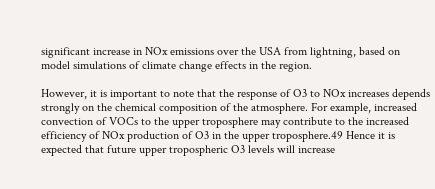significant increase in NOx emissions over the USA from lightning, based on model simulations of climate change effects in the region.

However, it is important to note that the response of O3 to NOx increases depends strongly on the chemical composition of the atmosphere. For example, increased convection of VOCs to the upper troposphere may contribute to the increased efficiency of NOx production of O3 in the upper troposphere.49 Hence it is expected that future upper tropospheric O3 levels will increase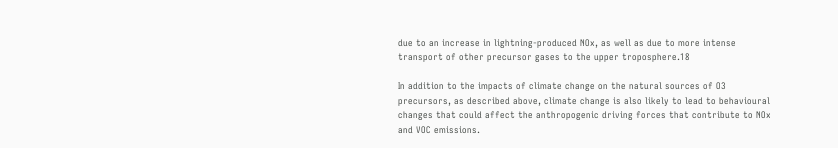due to an increase in lightning-produced NOx, as well as due to more intense transport of other precursor gases to the upper troposphere.18

In addition to the impacts of climate change on the natural sources of O3 precursors, as described above, climate change is also likely to lead to behavioural changes that could affect the anthropogenic driving forces that contribute to NOx and VOC emissions.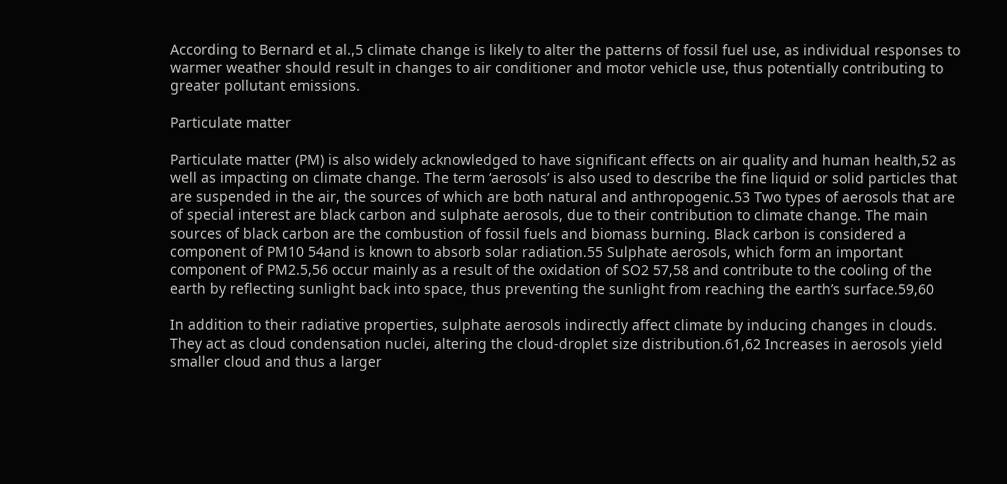According to Bernard et al.,5 climate change is likely to alter the patterns of fossil fuel use, as individual responses to warmer weather should result in changes to air conditioner and motor vehicle use, thus potentially contributing to greater pollutant emissions.

Particulate matter

Particulate matter (PM) is also widely acknowledged to have significant effects on air quality and human health,52 as well as impacting on climate change. The term ‘aerosols’ is also used to describe the fine liquid or solid particles that are suspended in the air, the sources of which are both natural and anthropogenic.53 Two types of aerosols that are of special interest are black carbon and sulphate aerosols, due to their contribution to climate change. The main sources of black carbon are the combustion of fossil fuels and biomass burning. Black carbon is considered a component of PM10 54and is known to absorb solar radiation.55 Sulphate aerosols, which form an important component of PM2.5,56 occur mainly as a result of the oxidation of SO2 57,58 and contribute to the cooling of the earth by reflecting sunlight back into space, thus preventing the sunlight from reaching the earth’s surface.59,60

In addition to their radiative properties, sulphate aerosols indirectly affect climate by inducing changes in clouds. They act as cloud condensation nuclei, altering the cloud-droplet size distribution.61,62 Increases in aerosols yield smaller cloud and thus a larger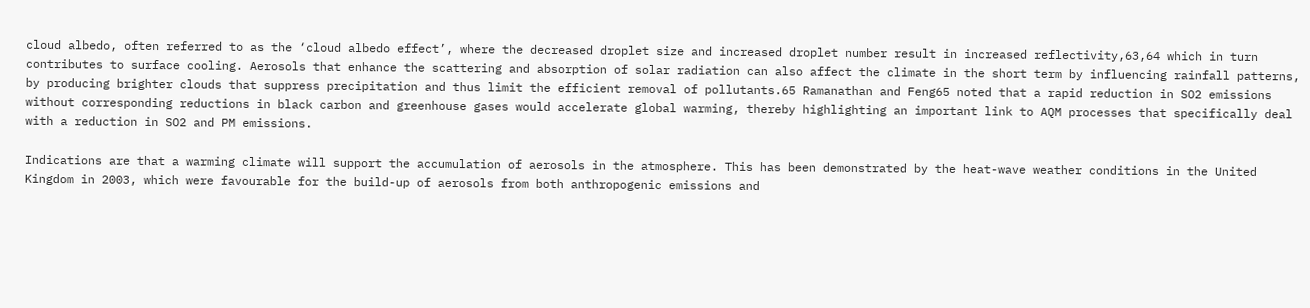cloud albedo, often referred to as the ‘cloud albedo effect’, where the decreased droplet size and increased droplet number result in increased reflectivity,63,64 which in turn contributes to surface cooling. Aerosols that enhance the scattering and absorption of solar radiation can also affect the climate in the short term by influencing rainfall patterns, by producing brighter clouds that suppress precipitation and thus limit the efficient removal of pollutants.65 Ramanathan and Feng65 noted that a rapid reduction in SO2 emissions without corresponding reductions in black carbon and greenhouse gases would accelerate global warming, thereby highlighting an important link to AQM processes that specifically deal with a reduction in SO2 and PM emissions.

Indications are that a warming climate will support the accumulation of aerosols in the atmosphere. This has been demonstrated by the heat-wave weather conditions in the United Kingdom in 2003, which were favourable for the build-up of aerosols from both anthropogenic emissions and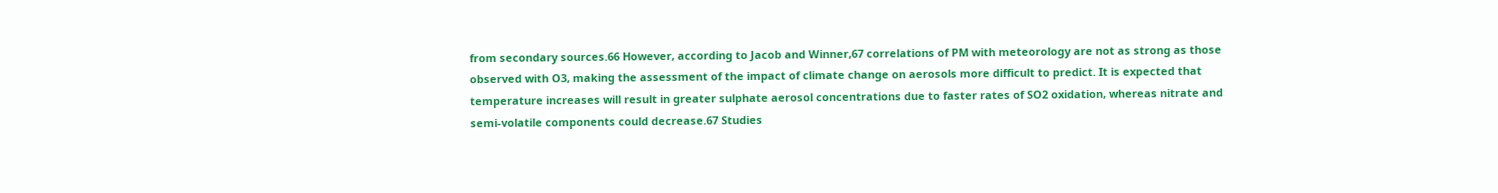from secondary sources.66 However, according to Jacob and Winner,67 correlations of PM with meteorology are not as strong as those observed with O3, making the assessment of the impact of climate change on aerosols more difficult to predict. It is expected that temperature increases will result in greater sulphate aerosol concentrations due to faster rates of SO2 oxidation, whereas nitrate and semi-volatile components could decrease.67 Studies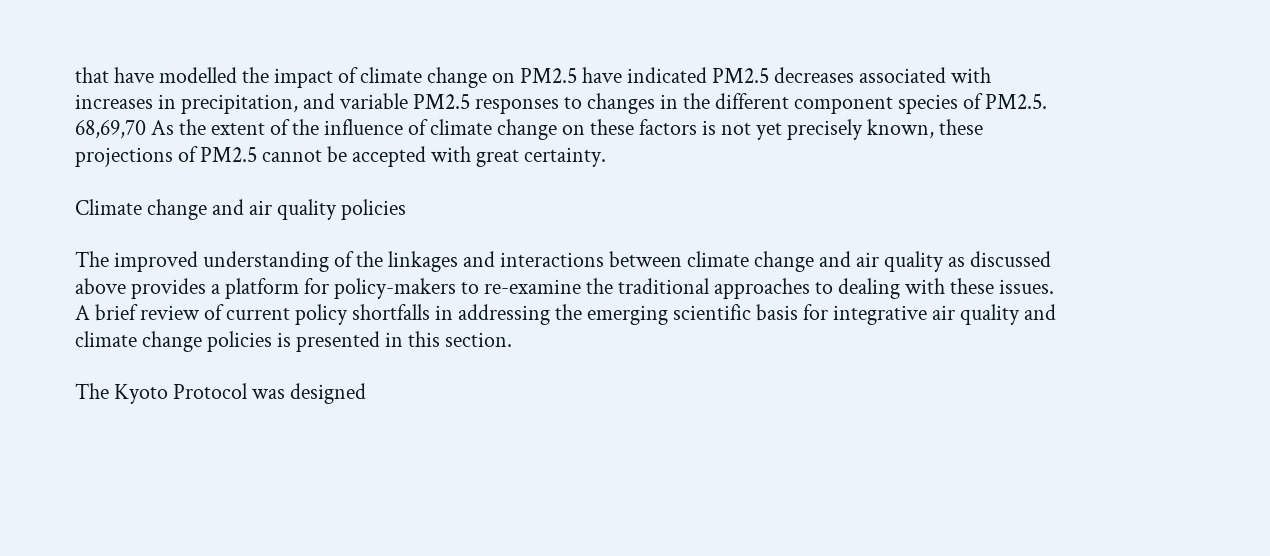that have modelled the impact of climate change on PM2.5 have indicated PM2.5 decreases associated with increases in precipitation, and variable PM2.5 responses to changes in the different component species of PM2.5. 68,69,70 As the extent of the influence of climate change on these factors is not yet precisely known, these projections of PM2.5 cannot be accepted with great certainty.

Climate change and air quality policies

The improved understanding of the linkages and interactions between climate change and air quality as discussed above provides a platform for policy-makers to re-examine the traditional approaches to dealing with these issues. A brief review of current policy shortfalls in addressing the emerging scientific basis for integrative air quality and climate change policies is presented in this section.

The Kyoto Protocol was designed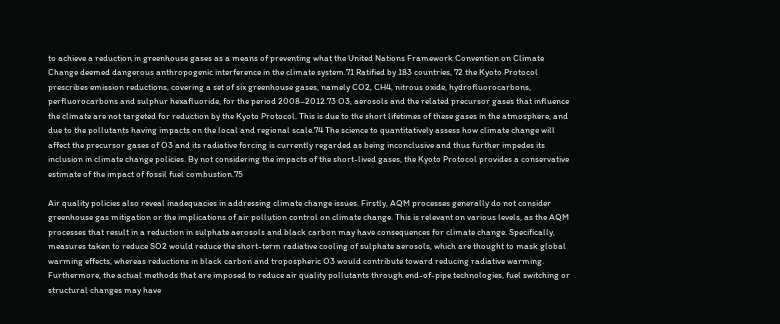to achieve a reduction in greenhouse gases as a means of preventing what the United Nations Framework Convention on Climate Change deemed dangerous anthropogenic interference in the climate system.71 Ratified by 183 countries, 72 the Kyoto Protocol prescribes emission reductions, covering a set of six greenhouse gases, namely CO2, CH4, nitrous oxide, hydrofluorocarbons, perfluorocarbons and sulphur hexafluoride, for the period 2008–2012.73 O3, aerosols and the related precursor gases that influence the climate are not targeted for reduction by the Kyoto Protocol. This is due to the short lifetimes of these gases in the atmosphere, and due to the pollutants having impacts on the local and regional scale.74 The science to quantitatively assess how climate change will affect the precursor gases of O3 and its radiative forcing is currently regarded as being inconclusive and thus further impedes its inclusion in climate change policies. By not considering the impacts of the short-lived gases, the Kyoto Protocol provides a conservative estimate of the impact of fossil fuel combustion.75

Air quality policies also reveal inadequacies in addressing climate change issues. Firstly, AQM processes generally do not consider greenhouse gas mitigation or the implications of air pollution control on climate change. This is relevant on various levels, as the AQM processes that result in a reduction in sulphate aerosols and black carbon may have consequences for climate change. Specifically, measures taken to reduce SO2 would reduce the short-term radiative cooling of sulphate aerosols, which are thought to mask global warming effects, whereas reductions in black carbon and tropospheric O3 would contribute toward reducing radiative warming. Furthermore, the actual methods that are imposed to reduce air quality pollutants through end-of-pipe technologies, fuel switching or structural changes may have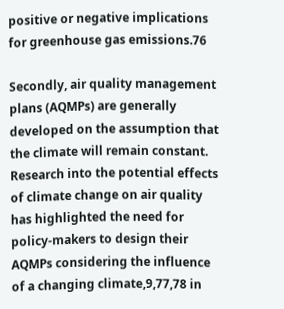positive or negative implications for greenhouse gas emissions.76

Secondly, air quality management plans (AQMPs) are generally developed on the assumption that the climate will remain constant. Research into the potential effects of climate change on air quality has highlighted the need for policy-makers to design their AQMPs considering the influence of a changing climate,9,77,78 in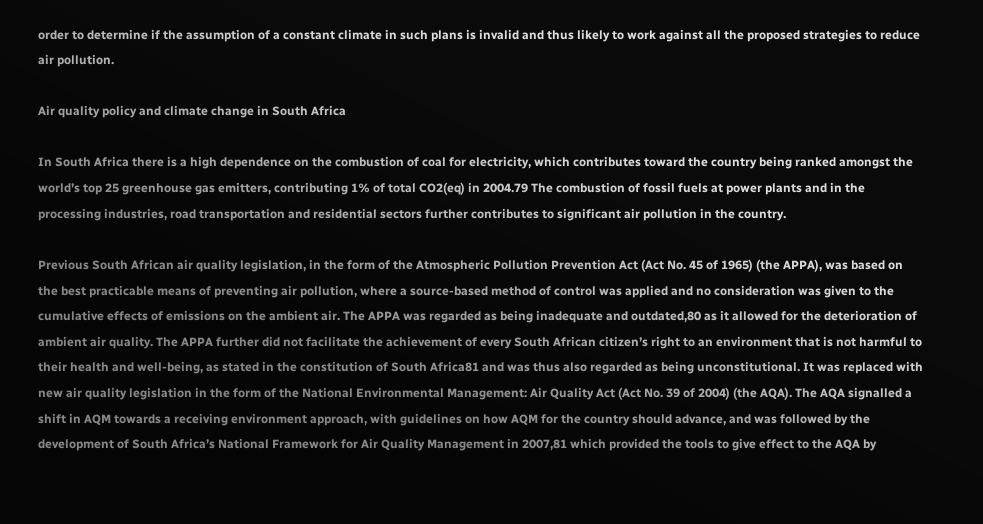order to determine if the assumption of a constant climate in such plans is invalid and thus likely to work against all the proposed strategies to reduce air pollution.

Air quality policy and climate change in South Africa

In South Africa there is a high dependence on the combustion of coal for electricity, which contributes toward the country being ranked amongst the world’s top 25 greenhouse gas emitters, contributing 1% of total CO2(eq) in 2004.79 The combustion of fossil fuels at power plants and in the processing industries, road transportation and residential sectors further contributes to significant air pollution in the country.

Previous South African air quality legislation, in the form of the Atmospheric Pollution Prevention Act (Act No. 45 of 1965) (the APPA), was based on the best practicable means of preventing air pollution, where a source-based method of control was applied and no consideration was given to the cumulative effects of emissions on the ambient air. The APPA was regarded as being inadequate and outdated,80 as it allowed for the deterioration of ambient air quality. The APPA further did not facilitate the achievement of every South African citizen’s right to an environment that is not harmful to their health and well-being, as stated in the constitution of South Africa81 and was thus also regarded as being unconstitutional. It was replaced with new air quality legislation in the form of the National Environmental Management: Air Quality Act (Act No. 39 of 2004) (the AQA). The AQA signalled a shift in AQM towards a receiving environment approach, with guidelines on how AQM for the country should advance, and was followed by the development of South Africa’s National Framework for Air Quality Management in 2007,81 which provided the tools to give effect to the AQA by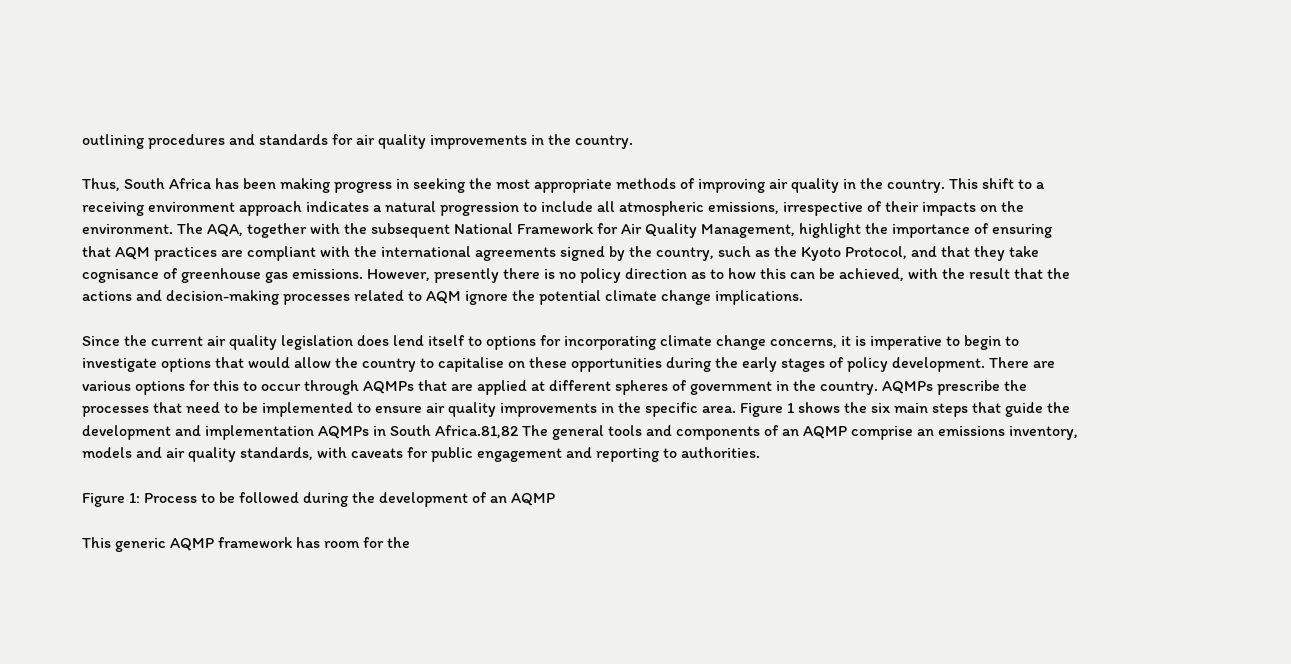outlining procedures and standards for air quality improvements in the country.

Thus, South Africa has been making progress in seeking the most appropriate methods of improving air quality in the country. This shift to a receiving environment approach indicates a natural progression to include all atmospheric emissions, irrespective of their impacts on the environment. The AQA, together with the subsequent National Framework for Air Quality Management, highlight the importance of ensuring that AQM practices are compliant with the international agreements signed by the country, such as the Kyoto Protocol, and that they take cognisance of greenhouse gas emissions. However, presently there is no policy direction as to how this can be achieved, with the result that the actions and decision-making processes related to AQM ignore the potential climate change implications.

Since the current air quality legislation does lend itself to options for incorporating climate change concerns, it is imperative to begin to investigate options that would allow the country to capitalise on these opportunities during the early stages of policy development. There are various options for this to occur through AQMPs that are applied at different spheres of government in the country. AQMPs prescribe the processes that need to be implemented to ensure air quality improvements in the specific area. Figure 1 shows the six main steps that guide the development and implementation AQMPs in South Africa.81,82 The general tools and components of an AQMP comprise an emissions inventory, models and air quality standards, with caveats for public engagement and reporting to authorities.

Figure 1: Process to be followed during the development of an AQMP

This generic AQMP framework has room for the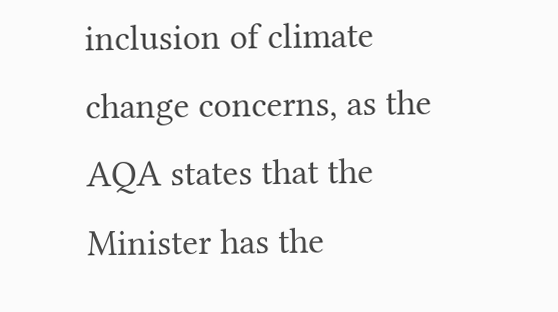inclusion of climate change concerns, as the AQA states that the Minister has the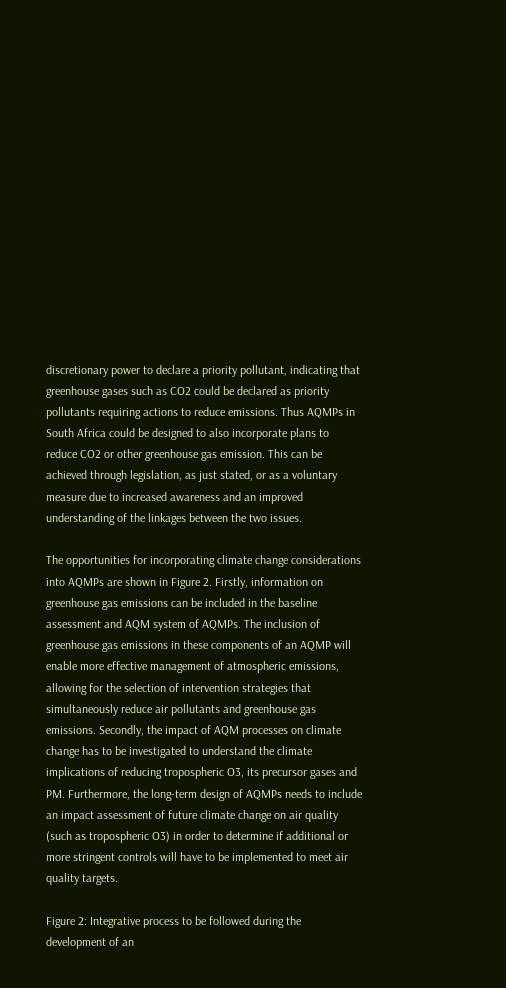discretionary power to declare a priority pollutant, indicating that greenhouse gases such as CO2 could be declared as priority pollutants requiring actions to reduce emissions. Thus AQMPs in South Africa could be designed to also incorporate plans to reduce CO2 or other greenhouse gas emission. This can be achieved through legislation, as just stated, or as a voluntary measure due to increased awareness and an improved understanding of the linkages between the two issues.

The opportunities for incorporating climate change considerations into AQMPs are shown in Figure 2. Firstly, information on greenhouse gas emissions can be included in the baseline assessment and AQM system of AQMPs. The inclusion of greenhouse gas emissions in these components of an AQMP will enable more effective management of atmospheric emissions, allowing for the selection of intervention strategies that simultaneously reduce air pollutants and greenhouse gas emissions. Secondly, the impact of AQM processes on climate change has to be investigated to understand the climate implications of reducing tropospheric O3, its precursor gases and PM. Furthermore, the long-term design of AQMPs needs to include an impact assessment of future climate change on air quality (such as tropospheric O3) in order to determine if additional or more stringent controls will have to be implemented to meet air quality targets.

Figure 2: Integrative process to be followed during the development of an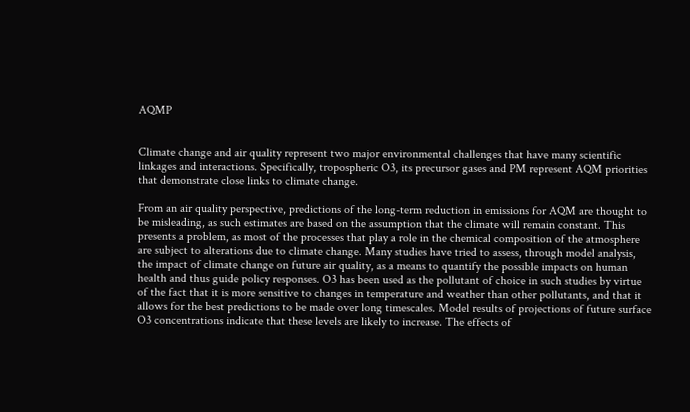AQMP


Climate change and air quality represent two major environmental challenges that have many scientific linkages and interactions. Specifically, tropospheric O3, its precursor gases and PM represent AQM priorities that demonstrate close links to climate change.

From an air quality perspective, predictions of the long-term reduction in emissions for AQM are thought to be misleading, as such estimates are based on the assumption that the climate will remain constant. This presents a problem, as most of the processes that play a role in the chemical composition of the atmosphere are subject to alterations due to climate change. Many studies have tried to assess, through model analysis, the impact of climate change on future air quality, as a means to quantify the possible impacts on human health and thus guide policy responses. O3 has been used as the pollutant of choice in such studies by virtue of the fact that it is more sensitive to changes in temperature and weather than other pollutants, and that it allows for the best predictions to be made over long timescales. Model results of projections of future surface O3 concentrations indicate that these levels are likely to increase. The effects of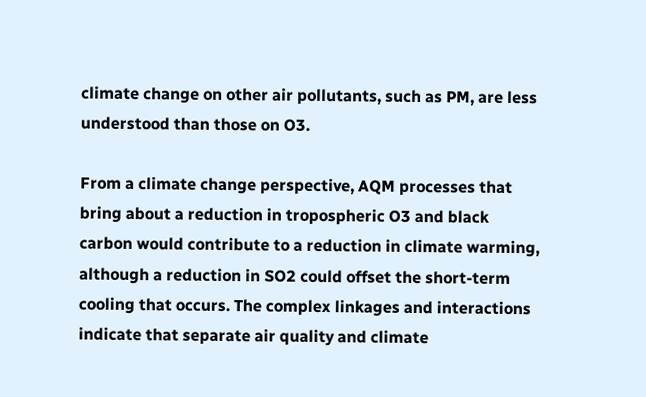climate change on other air pollutants, such as PM, are less understood than those on O3.

From a climate change perspective, AQM processes that bring about a reduction in tropospheric O3 and black carbon would contribute to a reduction in climate warming, although a reduction in SO2 could offset the short-term cooling that occurs. The complex linkages and interactions indicate that separate air quality and climate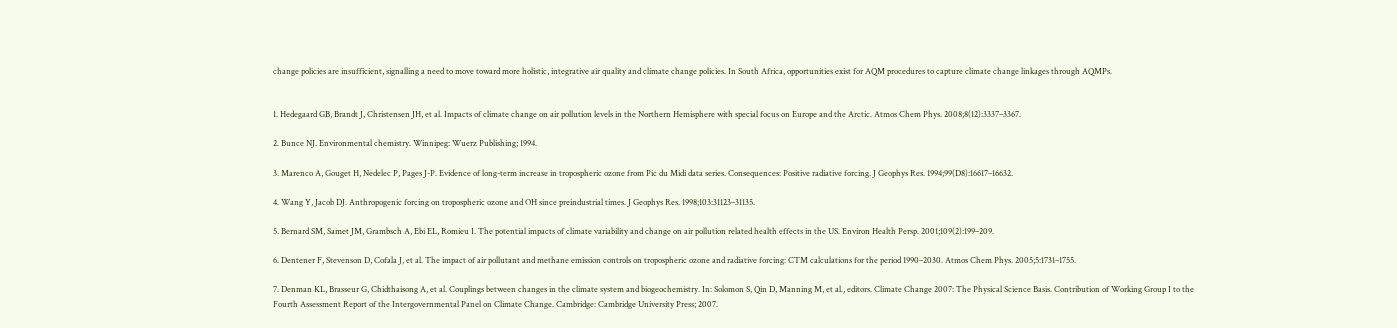change policies are insufficient, signalling a need to move toward more holistic, integrative air quality and climate change policies. In South Africa, opportunities exist for AQM procedures to capture climate change linkages through AQMPs.


1. Hedegaard GB, Brandt J, Christensen JH, et al. Impacts of climate change on air pollution levels in the Northern Hemisphere with special focus on Europe and the Arctic. Atmos Chem Phys. 2008;8(12):3337–3367.

2. Bunce NJ. Environmental chemistry. Winnipeg: Wuerz Publishing; 1994.

3. Marenco A, Gouget H, Nedelec P, Pages J-P. Evidence of long-term increase in tropospheric ozone from Pic du Midi data series. Consequences: Positive radiative forcing. J Geophys Res. 1994;99(D8):16617–16632.

4. Wang Y, Jacob DJ. Anthropogenic forcing on tropospheric ozone and OH since preindustrial times. J Geophys Res. 1998;103:31123–31135.

5. Bernard SM, Samet JM, Grambsch A, Ebi EL, Romieu I. The potential impacts of climate variability and change on air pollution related health effects in the US. Environ Health Persp. 2001;109(2):199–209.

6. Dentener F, Stevenson D, Cofala J, et al. The impact of air pollutant and methane emission controls on tropospheric ozone and radiative forcing: CTM calculations for the period 1990–2030. Atmos Chem Phys. 2005;5:1731–1755.

7. Denman KL, Brasseur G, Chidthaisong A, et al. Couplings between changes in the climate system and biogeochemistry. In: Solomon S, Qin D, Manning M, et al., editors. Climate Change 2007: The Physical Science Basis. Contribution of Working Group I to the Fourth Assessment Report of the Intergovernmental Panel on Climate Change. Cambridge: Cambridge University Press; 2007.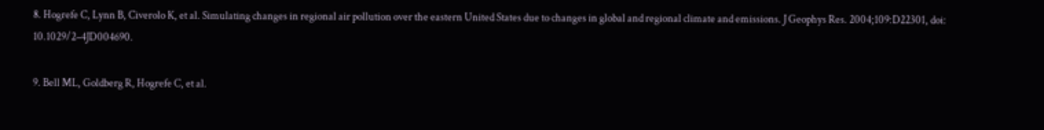8. Hogrefe C, Lynn B, Civerolo K, et al. Simulating changes in regional air pollution over the eastern United States due to changes in global and regional climate and emissions. J Geophys Res. 2004;109:D22301, doi: 10.1029/2–4JD004690.

9. Bell ML, Goldberg R, Hogrefe C, et al.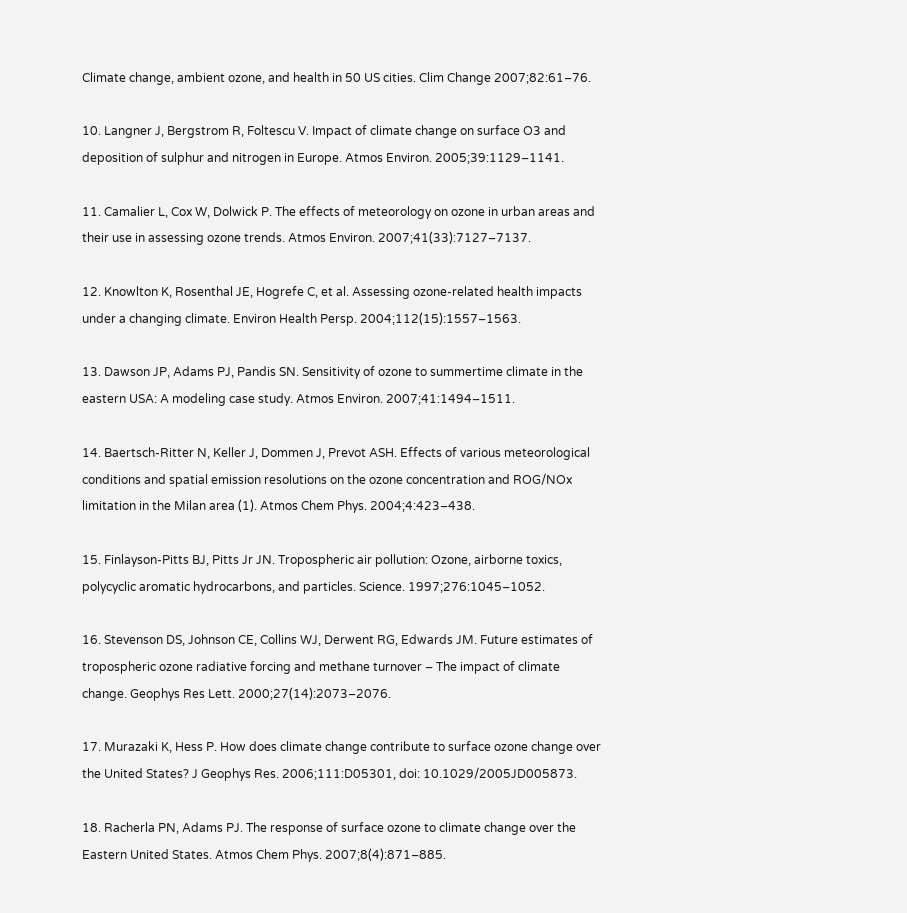Climate change, ambient ozone, and health in 50 US cities. Clim Change 2007;82:61–76.

10. Langner J, Bergstrom R, Foltescu V. Impact of climate change on surface O3 and deposition of sulphur and nitrogen in Europe. Atmos Environ. 2005;39:1129–1141.

11. Camalier L, Cox W, Dolwick P. The effects of meteorology on ozone in urban areas and their use in assessing ozone trends. Atmos Environ. 2007;41(33):7127–7137.

12. Knowlton K, Rosenthal JE, Hogrefe C, et al. Assessing ozone-related health impacts under a changing climate. Environ Health Persp. 2004;112(15):1557–1563.

13. Dawson JP, Adams PJ, Pandis SN. Sensitivity of ozone to summertime climate in the eastern USA: A modeling case study. Atmos Environ. 2007;41:1494–1511.

14. Baertsch-Ritter N, Keller J, Dommen J, Prevot ASH. Effects of various meteorological conditions and spatial emission resolutions on the ozone concentration and ROG/NOx limitation in the Milan area (1). Atmos Chem Phys. 2004;4:423–438.

15. Finlayson-Pitts BJ, Pitts Jr JN. Tropospheric air pollution: Ozone, airborne toxics, polycyclic aromatic hydrocarbons, and particles. Science. 1997;276:1045–1052.

16. Stevenson DS, Johnson CE, Collins WJ, Derwent RG, Edwards JM. Future estimates of tropospheric ozone radiative forcing and methane turnover – The impact of climate change. Geophys Res Lett. 2000;27(14):2073–2076.

17. Murazaki K, Hess P. How does climate change contribute to surface ozone change over the United States? J Geophys Res. 2006;111:D05301, doi: 10.1029/2005JD005873.

18. Racherla PN, Adams PJ. The response of surface ozone to climate change over the Eastern United States. Atmos Chem Phys. 2007;8(4):871–885.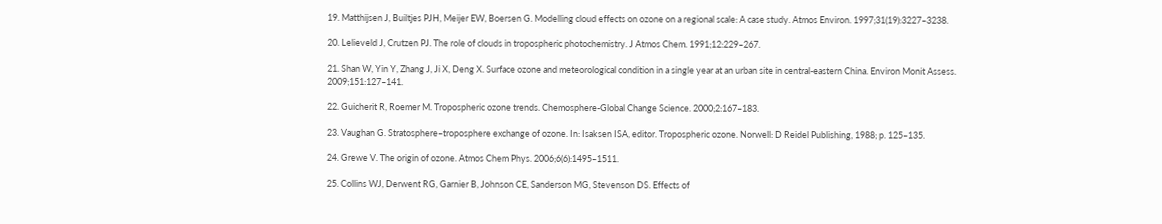19. Matthijsen J, Builtjes PJH, Meijer EW, Boersen G. Modelling cloud effects on ozone on a regional scale: A case study. Atmos Environ. 1997;31(19):3227–3238.

20. Lelieveld J, Crutzen PJ. The role of clouds in tropospheric photochemistry. J Atmos Chem. 1991;12:229–267.

21. Shan W, Yin Y, Zhang J, Ji X, Deng X. Surface ozone and meteorological condition in a single year at an urban site in central-eastern China. Environ Monit Assess. 2009;151:127–141.

22. Guicherit R, Roemer M. Tropospheric ozone trends. Chemosphere-Global Change Science. 2000;2:167–183.

23. Vaughan G. Stratosphere–troposphere exchange of ozone. In: Isaksen ISA, editor. Tropospheric ozone. Norwell: D Reidel Publishing, 1988; p. 125–135.

24. Grewe V. The origin of ozone. Atmos Chem Phys. 2006;6(6):1495–1511.

25. Collins WJ, Derwent RG, Garnier B, Johnson CE, Sanderson MG, Stevenson DS. Effects of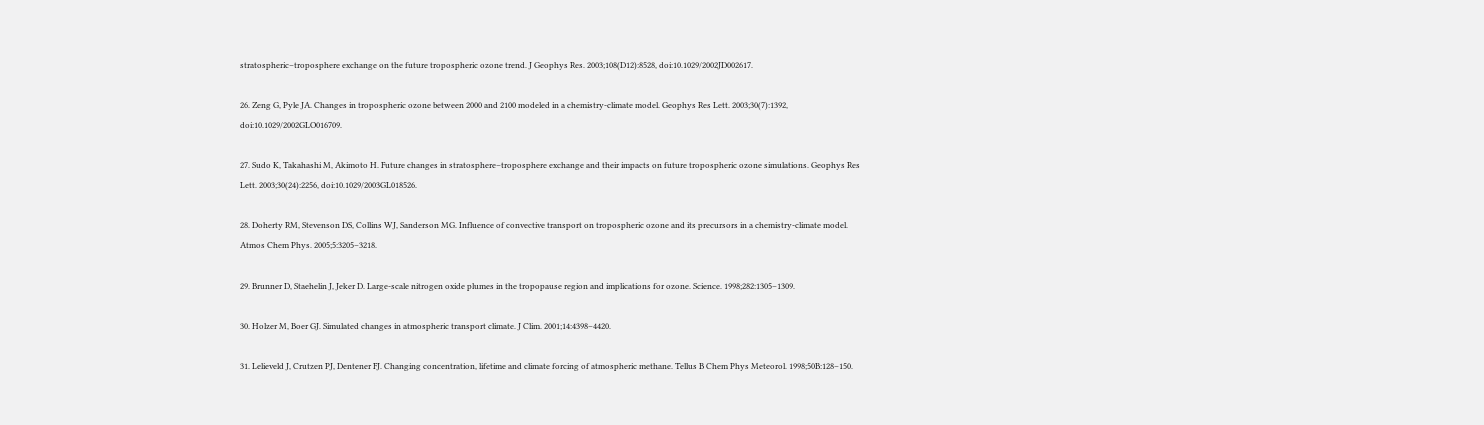stratospheric–troposphere exchange on the future tropospheric ozone trend. J Geophys Res. 2003;108(D12):8528, doi:10.1029/2002JD002617.

26. Zeng G, Pyle JA. Changes in tropospheric ozone between 2000 and 2100 modeled in a chemistry-climate model. Geophys Res Lett. 2003;30(7):1392, doi:10.1029/2002GLO016709.

27. Sudo K, Takahashi M, Akimoto H. Future changes in stratosphere–troposphere exchange and their impacts on future tropospheric ozone simulations. Geophys Res Lett. 2003;30(24):2256, doi:10.1029/2003GL018526.

28. Doherty RM, Stevenson DS, Collins WJ, Sanderson MG. Influence of convective transport on tropospheric ozone and its precursors in a chemistry-climate model. Atmos Chem Phys. 2005;5:3205–3218.

29. Brunner D, Staehelin J, Jeker D. Large-scale nitrogen oxide plumes in the tropopause region and implications for ozone. Science. 1998;282:1305–1309.

30. Holzer M, Boer GJ. Simulated changes in atmospheric transport climate. J Clim. 2001;14:4398–4420.

31. Lelieveld J, Crutzen PJ, Dentener FJ. Changing concentration, lifetime and climate forcing of atmospheric methane. Tellus B Chem Phys Meteorol. 1998;50B:128–150.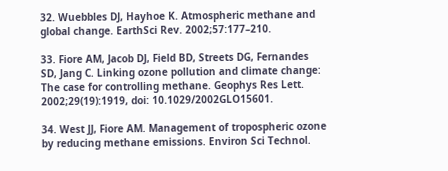32. Wuebbles DJ, Hayhoe K. Atmospheric methane and global change. EarthSci Rev. 2002;57:177–210.

33. Fiore AM, Jacob DJ, Field BD, Streets DG, Fernandes SD, Jang C. Linking ozone pollution and climate change: The case for controlling methane. Geophys Res Lett. 2002;29(19):1919, doi: 10.1029/2002GLO15601.

34. West JJ, Fiore AM. Management of tropospheric ozone by reducing methane emissions. Environ Sci Technol.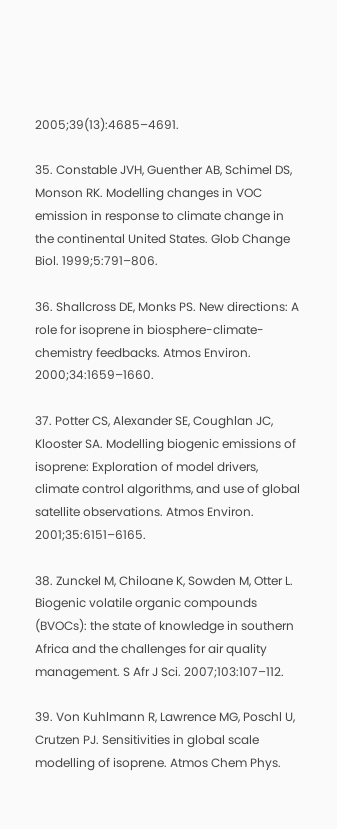2005;39(13):4685–4691.

35. Constable JVH, Guenther AB, Schimel DS, Monson RK. Modelling changes in VOC emission in response to climate change in the continental United States. Glob Change Biol. 1999;5:791–806.

36. Shallcross DE, Monks PS. New directions: A role for isoprene in biosphere-climate-chemistry feedbacks. Atmos Environ. 2000;34:1659–1660.

37. Potter CS, Alexander SE, Coughlan JC, Klooster SA. Modelling biogenic emissions of isoprene: Exploration of model drivers, climate control algorithms, and use of global satellite observations. Atmos Environ. 2001;35:6151–6165.

38. Zunckel M, Chiloane K, Sowden M, Otter L. Biogenic volatile organic compounds (BVOCs): the state of knowledge in southern Africa and the challenges for air quality management. S Afr J Sci. 2007;103:107–112.

39. Von Kuhlmann R, Lawrence MG, Poschl U, Crutzen PJ. Sensitivities in global scale modelling of isoprene. Atmos Chem Phys.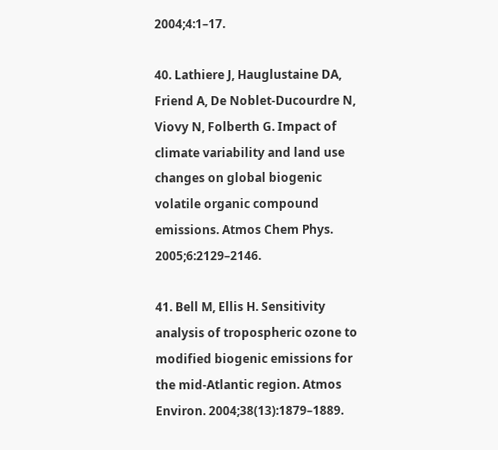2004;4:1–17.

40. Lathiere J, Hauglustaine DA, Friend A, De Noblet-Ducourdre N, Viovy N, Folberth G. Impact of climate variability and land use changes on global biogenic volatile organic compound emissions. Atmos Chem Phys. 2005;6:2129–2146.

41. Bell M, Ellis H. Sensitivity analysis of tropospheric ozone to modified biogenic emissions for the mid-Atlantic region. Atmos Environ. 2004;38(13):1879–1889.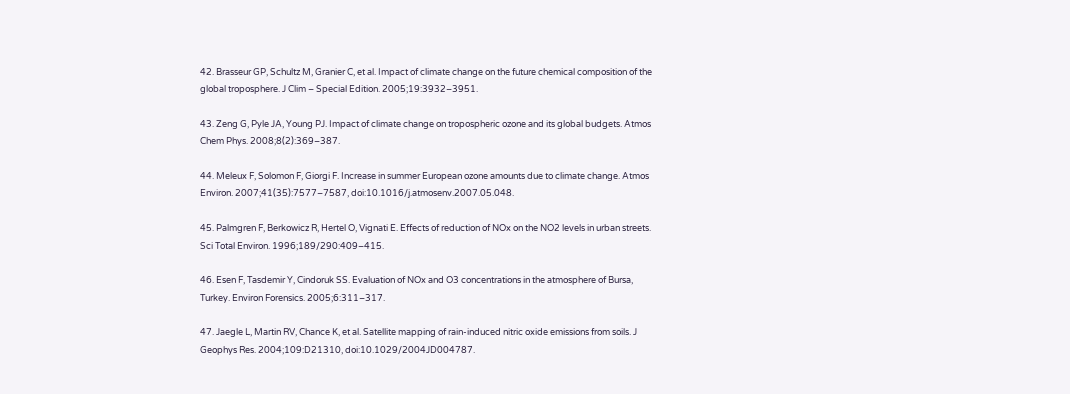42. Brasseur GP, Schultz M, Granier C, et al. Impact of climate change on the future chemical composition of the global troposphere. J Clim – Special Edition. 2005;19:3932–3951.

43. Zeng G, Pyle JA, Young PJ. Impact of climate change on tropospheric ozone and its global budgets. Atmos Chem Phys. 2008;8(2):369–387.

44. Meleux F, Solomon F, Giorgi F. Increase in summer European ozone amounts due to climate change. Atmos Environ. 2007;41(35):7577–7587, doi:10.1016/j.atmosenv.2007.05.048.

45. Palmgren F, Berkowicz R, Hertel O, Vignati E. Effects of reduction of NOx on the NO2 levels in urban streets. Sci Total Environ. 1996;189/290:409–415.

46. Esen F, Tasdemir Y, Cindoruk SS. Evaluation of NOx and O3 concentrations in the atmosphere of Bursa, Turkey. Environ Forensics. 2005;6:311–317.

47. Jaegle L, Martin RV, Chance K, et al. Satellite mapping of rain-induced nitric oxide emissions from soils. J Geophys Res. 2004;109:D21310, doi:10.1029/2004JD004787.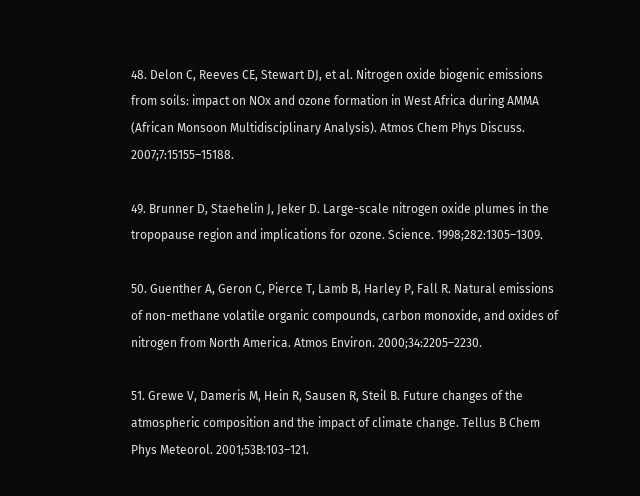48. Delon C, Reeves CE, Stewart DJ, et al. Nitrogen oxide biogenic emissions from soils: impact on NOx and ozone formation in West Africa during AMMA (African Monsoon Multidisciplinary Analysis). Atmos Chem Phys Discuss. 2007;7:15155–15188.

49. Brunner D, Staehelin J, Jeker D. Large-scale nitrogen oxide plumes in the tropopause region and implications for ozone. Science. 1998;282:1305–1309.

50. Guenther A, Geron C, Pierce T, Lamb B, Harley P, Fall R. Natural emissions of non-methane volatile organic compounds, carbon monoxide, and oxides of nitrogen from North America. Atmos Environ. 2000;34:2205–2230.

51. Grewe V, Dameris M, Hein R, Sausen R, Steil B. Future changes of the atmospheric composition and the impact of climate change. Tellus B Chem Phys Meteorol. 2001;53B:103–121.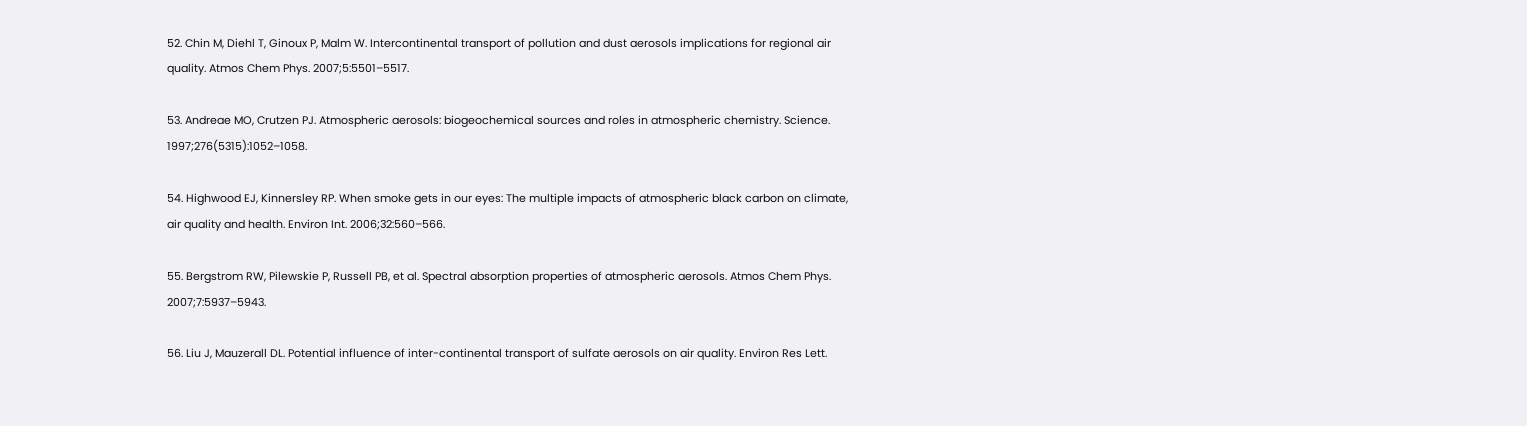52. Chin M, Diehl T, Ginoux P, Malm W. Intercontinental transport of pollution and dust aerosols implications for regional air quality. Atmos Chem Phys. 2007;5:5501–5517.

53. Andreae MO, Crutzen PJ. Atmospheric aerosols: biogeochemical sources and roles in atmospheric chemistry. Science. 1997;276(5315):1052–1058.

54. Highwood EJ, Kinnersley RP. When smoke gets in our eyes: The multiple impacts of atmospheric black carbon on climate, air quality and health. Environ Int. 2006;32:560–566.

55. Bergstrom RW, Pilewskie P, Russell PB, et al. Spectral absorption properties of atmospheric aerosols. Atmos Chem Phys. 2007;7:5937–5943.

56. Liu J, Mauzerall DL. Potential influence of inter-continental transport of sulfate aerosols on air quality. Environ Res Lett.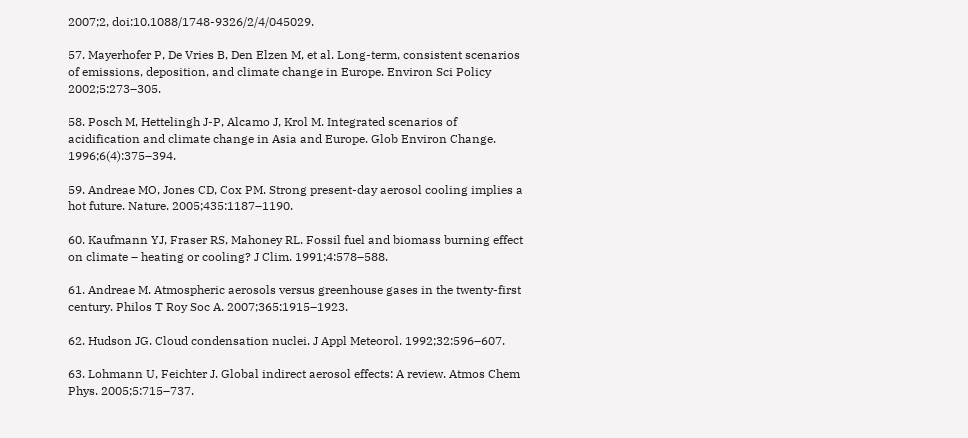2007;2, doi:10.1088/1748-9326/2/4/045029.

57. Mayerhofer P, De Vries B, Den Elzen M, et al. Long-term, consistent scenarios of emissions, deposition, and climate change in Europe. Environ Sci Policy 2002;5:273–305.

58. Posch M, Hettelingh J-P, Alcamo J, Krol M. Integrated scenarios of acidification and climate change in Asia and Europe. Glob Environ Change. 1996;6(4):375–394.

59. Andreae MO, Jones CD, Cox PM. Strong present-day aerosol cooling implies a hot future. Nature. 2005;435:1187–1190.

60. Kaufmann YJ, Fraser RS, Mahoney RL. Fossil fuel and biomass burning effect on climate – heating or cooling? J Clim. 1991;4:578–588.

61. Andreae M. Atmospheric aerosols versus greenhouse gases in the twenty-first century. Philos T Roy Soc A. 2007;365:1915–1923.

62. Hudson JG. Cloud condensation nuclei. J Appl Meteorol. 1992;32:596–607.

63. Lohmann U, Feichter J. Global indirect aerosol effects: A review. Atmos Chem Phys. 2005;5:715–737.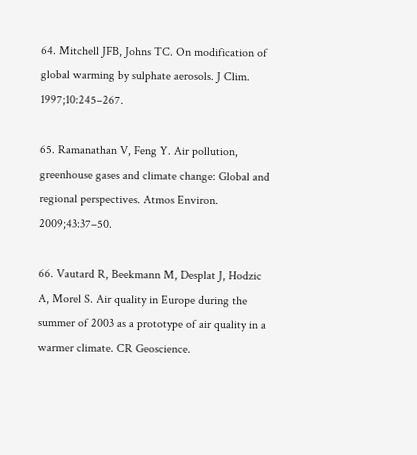64. Mitchell JFB, Johns TC. On modification of global warming by sulphate aerosols. J Clim. 1997;10:245–267.

65. Ramanathan V, Feng Y. Air pollution, greenhouse gases and climate change: Global and regional perspectives. Atmos Environ. 2009;43:37–50.

66. Vautard R, Beekmann M, Desplat J, Hodzic A, Morel S. Air quality in Europe during the summer of 2003 as a prototype of air quality in a warmer climate. CR Geoscience.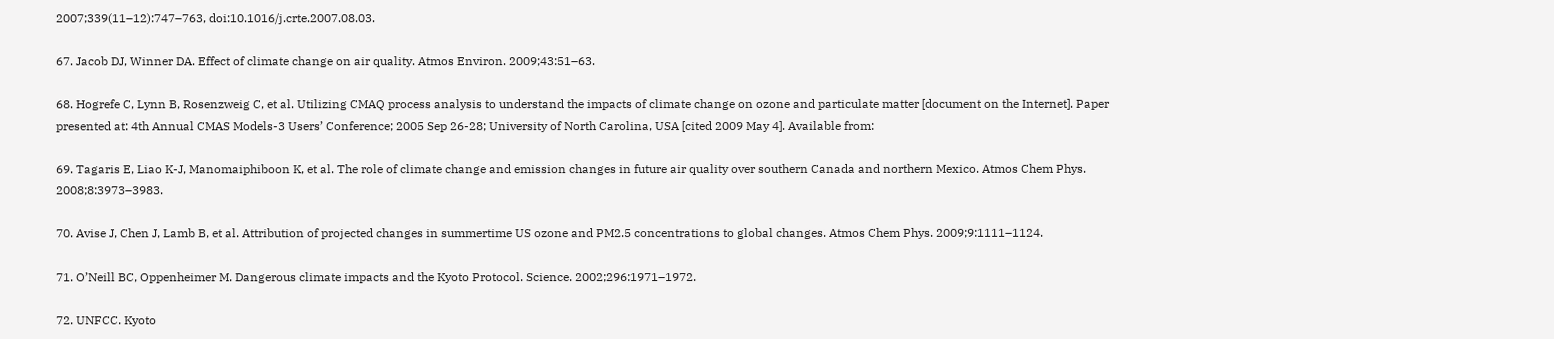2007;339(11–12):747–763, doi:10.1016/j.crte.2007.08.03.

67. Jacob DJ, Winner DA. Effect of climate change on air quality. Atmos Environ. 2009;43:51–63.

68. Hogrefe C, Lynn B, Rosenzweig C, et al. Utilizing CMAQ process analysis to understand the impacts of climate change on ozone and particulate matter [document on the Internet]. Paper presented at: 4th Annual CMAS Models-3 Users’ Conference; 2005 Sep 26-28; University of North Carolina, USA [cited 2009 May 4]. Available from:

69. Tagaris E, Liao K-J, Manomaiphiboon K, et al. The role of climate change and emission changes in future air quality over southern Canada and northern Mexico. Atmos Chem Phys. 2008;8:3973–3983.

70. Avise J, Chen J, Lamb B, et al. Attribution of projected changes in summertime US ozone and PM2.5 concentrations to global changes. Atmos Chem Phys. 2009;9:1111–1124.

71. O’Neill BC, Oppenheimer M. Dangerous climate impacts and the Kyoto Protocol. Science. 2002;296:1971–1972.

72. UNFCC. Kyoto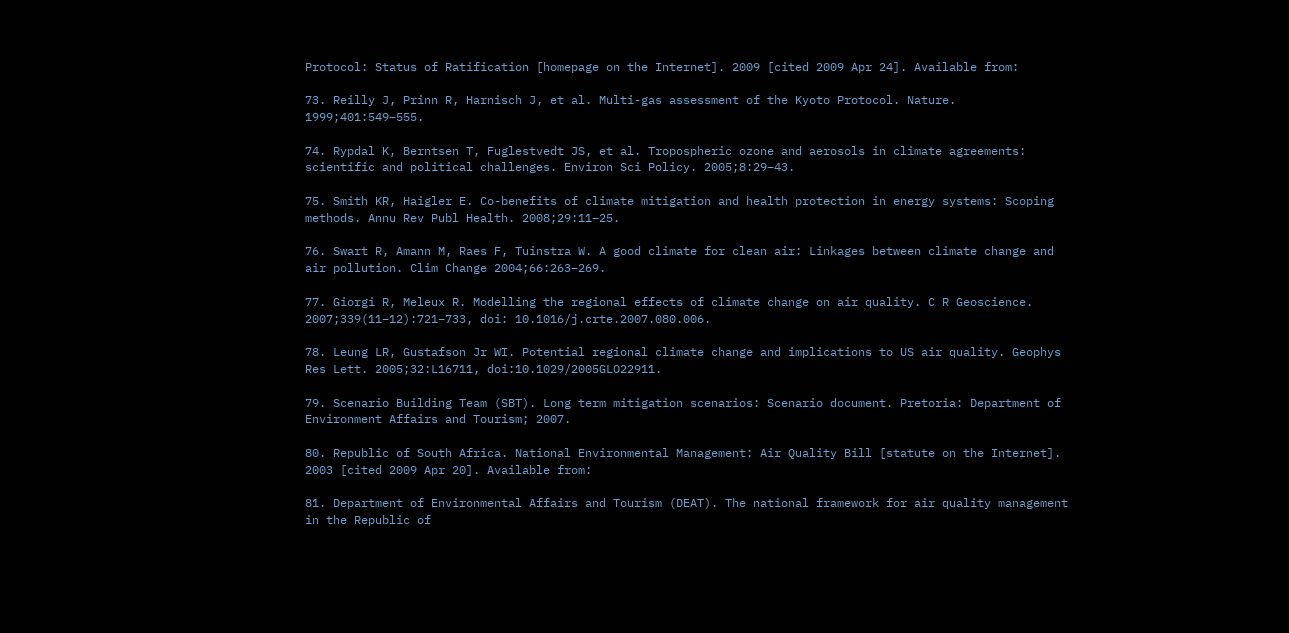Protocol: Status of Ratification [homepage on the Internet]. 2009 [cited 2009 Apr 24]. Available from:

73. Reilly J, Prinn R, Harnisch J, et al. Multi-gas assessment of the Kyoto Protocol. Nature. 1999;401:549–555.

74. Rypdal K, Berntsen T, Fuglestvedt JS, et al. Tropospheric ozone and aerosols in climate agreements: scientific and political challenges. Environ Sci Policy. 2005;8:29–43.

75. Smith KR, Haigler E. Co-benefits of climate mitigation and health protection in energy systems: Scoping methods. Annu Rev Publ Health. 2008;29:11–25.

76. Swart R, Amann M, Raes F, Tuinstra W. A good climate for clean air: Linkages between climate change and air pollution. Clim Change 2004;66:263–269.

77. Giorgi R, Meleux R. Modelling the regional effects of climate change on air quality. C R Geoscience. 2007;339(11–12):721–733, doi: 10.1016/j.crte.2007.080.006.

78. Leung LR, Gustafson Jr WI. Potential regional climate change and implications to US air quality. Geophys Res Lett. 2005;32:L16711, doi:10.1029/2005GLO22911.

79. Scenario Building Team (SBT). Long term mitigation scenarios: Scenario document. Pretoria: Department of Environment Affairs and Tourism; 2007.

80. Republic of South Africa. National Environmental Management: Air Quality Bill [statute on the Internet]. 2003 [cited 2009 Apr 20]. Available from:

81. Department of Environmental Affairs and Tourism (DEAT). The national framework for air quality management in the Republic of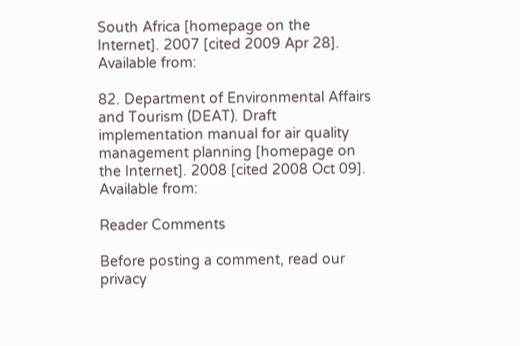South Africa [homepage on the Internet]. 2007 [cited 2009 Apr 28]. Available from:

82. Department of Environmental Affairs and Tourism (DEAT). Draft implementation manual for air quality management planning [homepage on the Internet]. 2008 [cited 2008 Oct 09]. Available from:

Reader Comments

Before posting a comment, read our privacy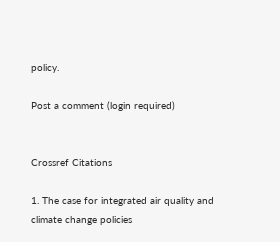policy.

Post a comment (login required)


Crossref Citations

1. The case for integrated air quality and climate change policies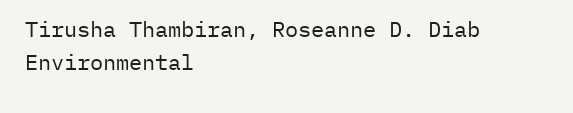Tirusha Thambiran, Roseanne D. Diab
Environmental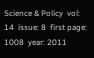Science & Policy  vol: 14  issue: 8  first page: 1008  year: 2011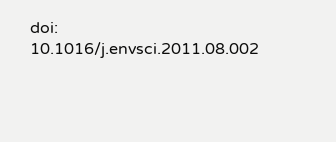doi: 10.1016/j.envsci.2011.08.002